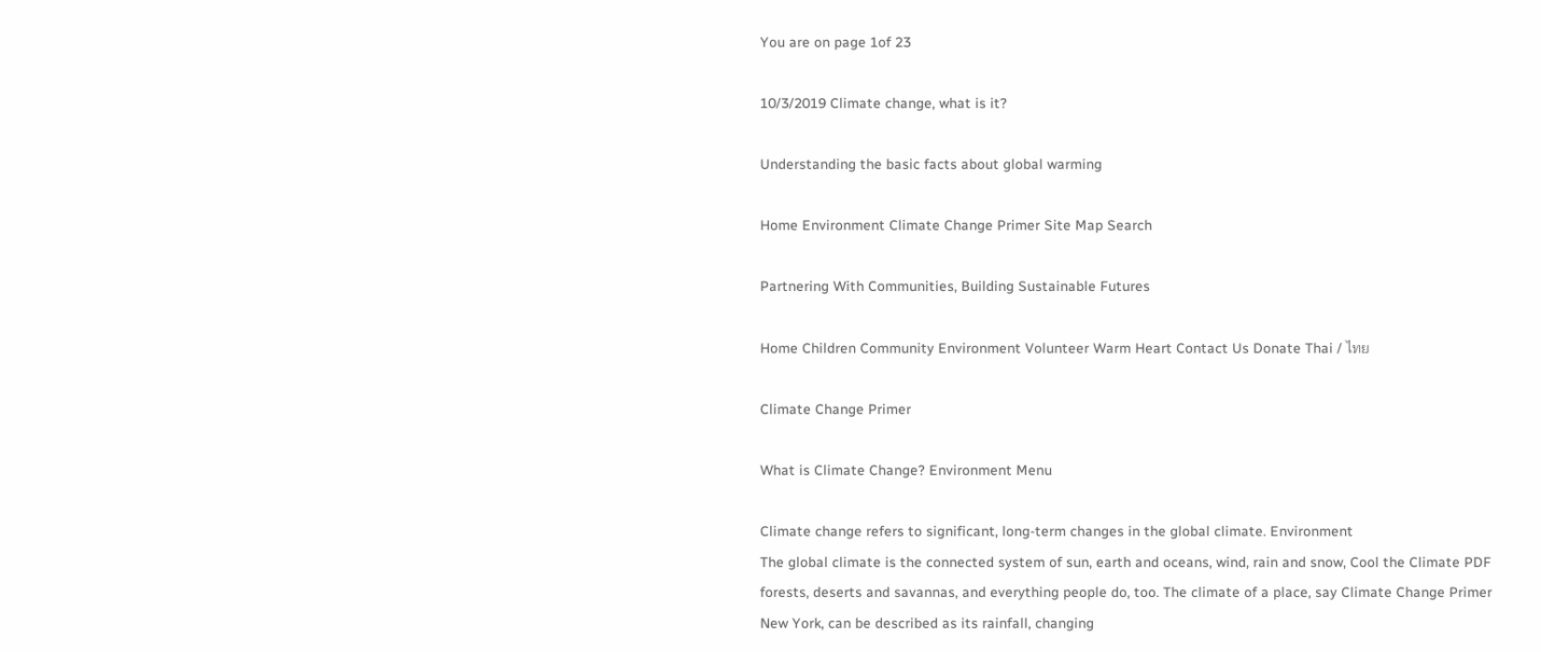You are on page 1of 23

10/3/2019 Climate change, what is it?

Understanding the basic facts about global warming

Home Environment Climate Change Primer Site Map Search

Partnering With Communities, Building Sustainable Futures

Home Children Community Environment Volunteer Warm Heart Contact Us Donate Thai / ไทย

Climate Change Primer

What is Climate Change? Environment Menu

Climate change refers to significant, long-term changes in the global climate. Environment
The global climate is the connected system of sun, earth and oceans, wind, rain and snow, Cool the Climate PDF
forests, deserts and savannas, and everything people do, too. The climate of a place, say Climate Change Primer
New York, can be described as its rainfall, changing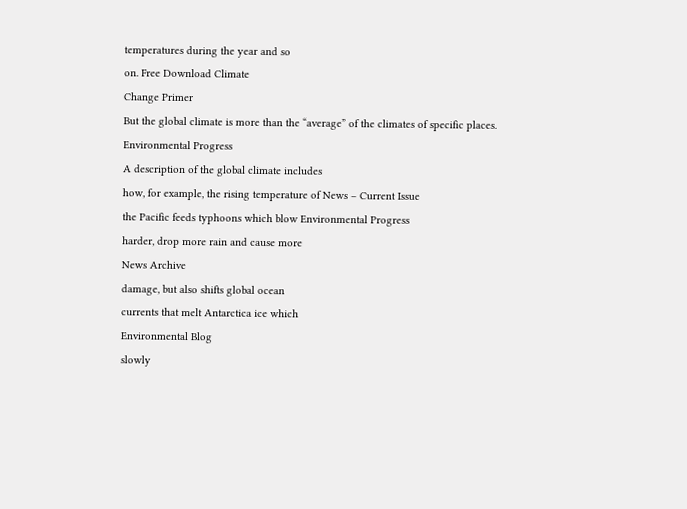temperatures during the year and so
on. Free Download Climate
Change Primer
But the global climate is more than the “average” of the climates of specific places.
Environmental Progress
A description of the global climate includes
how, for example, the rising temperature of News – Current Issue
the Pacific feeds typhoons which blow Environmental Progress
harder, drop more rain and cause more
News Archive
damage, but also shifts global ocean
currents that melt Antarctica ice which
Environmental Blog
slowly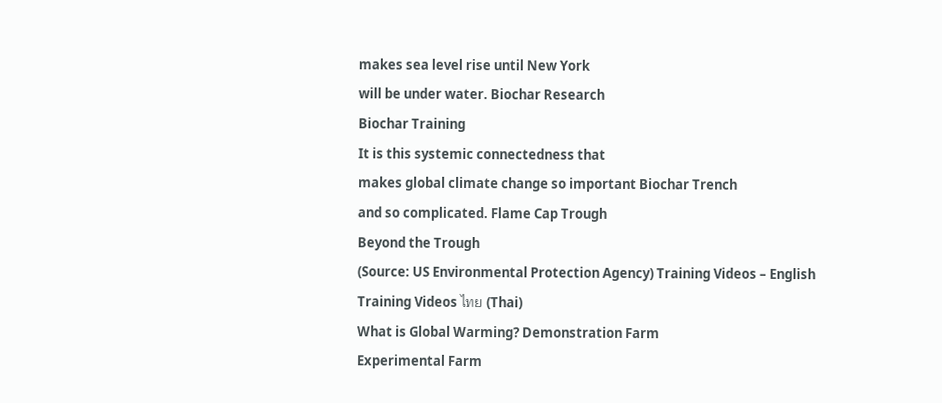makes sea level rise until New York
will be under water. Biochar Research
Biochar Training
It is this systemic connectedness that
makes global climate change so important Biochar Trench
and so complicated. Flame Cap Trough
Beyond the Trough
(Source: US Environmental Protection Agency) Training Videos – English
Training Videos ไทย (Thai)
What is Global Warming? Demonstration Farm
Experimental Farm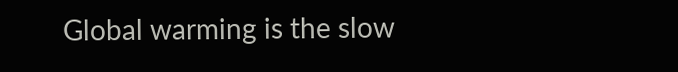Global warming is the slow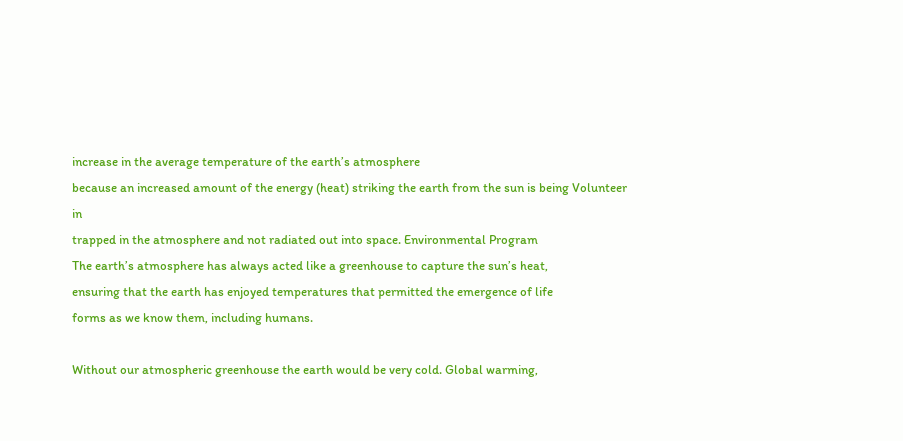increase in the average temperature of the earth’s atmosphere
because an increased amount of the energy (heat) striking the earth from the sun is being Volunteer in
trapped in the atmosphere and not radiated out into space. Environmental Program
The earth’s atmosphere has always acted like a greenhouse to capture the sun’s heat,
ensuring that the earth has enjoyed temperatures that permitted the emergence of life
forms as we know them, including humans.

Without our atmospheric greenhouse the earth would be very cold. Global warming,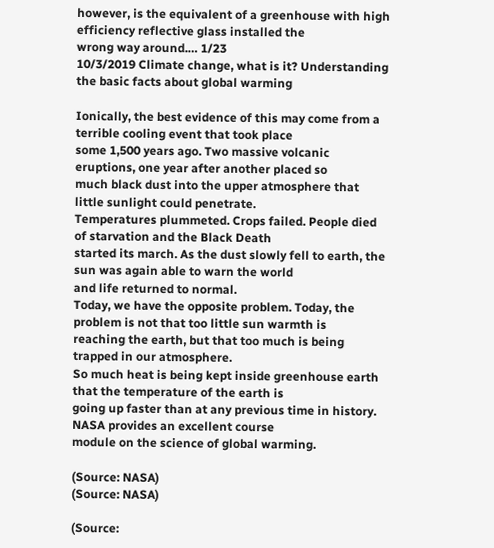however, is the equivalent of a greenhouse with high efficiency reflective glass installed the
wrong way around.… 1/23
10/3/2019 Climate change, what is it? Understanding the basic facts about global warming

Ionically, the best evidence of this may come from a terrible cooling event that took place
some 1,500 years ago. Two massive volcanic eruptions, one year after another placed so
much black dust into the upper atmosphere that little sunlight could penetrate.
Temperatures plummeted. Crops failed. People died of starvation and the Black Death
started its march. As the dust slowly fell to earth, the sun was again able to warn the world
and life returned to normal.
Today, we have the opposite problem. Today, the problem is not that too little sun warmth is
reaching the earth, but that too much is being trapped in our atmosphere.
So much heat is being kept inside greenhouse earth that the temperature of the earth is
going up faster than at any previous time in history. NASA provides an excellent course
module on the science of global warming.

(Source: NASA)
(Source: NASA)

(Source: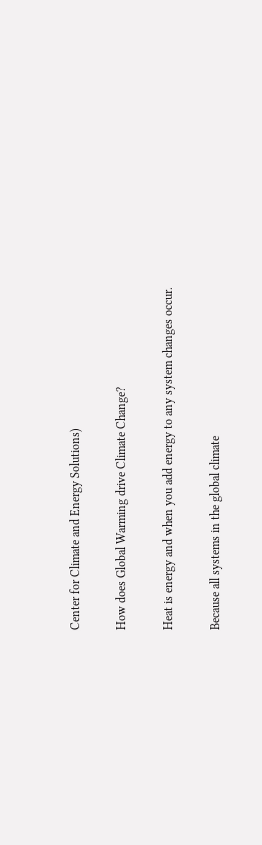Center for Climate and Energy Solutions)

How does Global Warming drive Climate Change?

Heat is energy and when you add energy to any system changes occur.

Because all systems in the global climate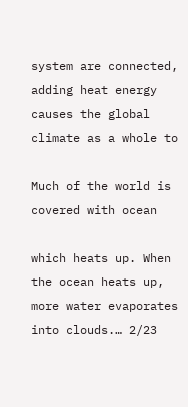system are connected, adding heat energy
causes the global climate as a whole to

Much of the world is covered with ocean

which heats up. When the ocean heats up,
more water evaporates into clouds.… 2/23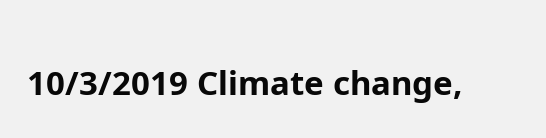10/3/2019 Climate change,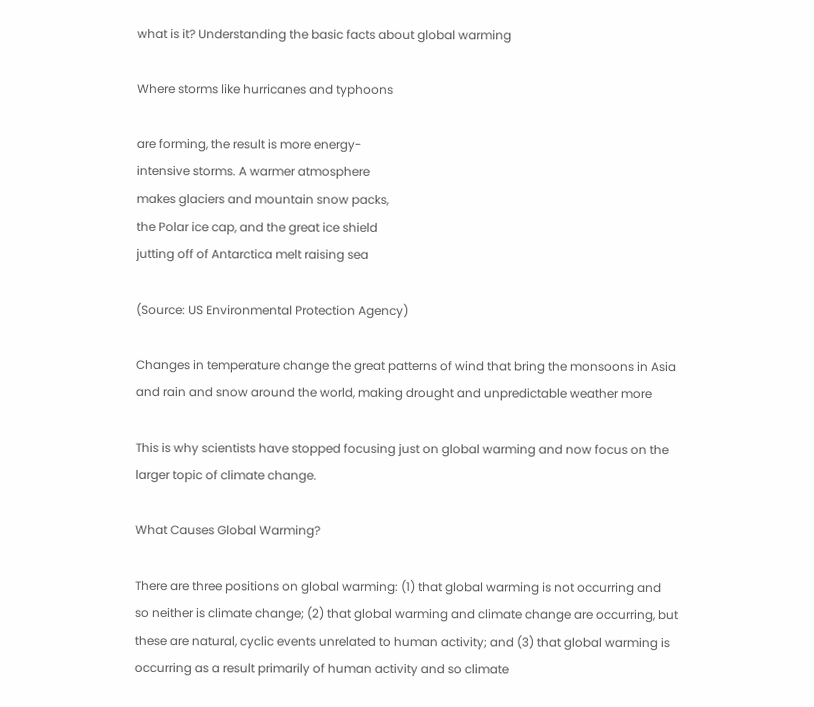what is it? Understanding the basic facts about global warming

Where storms like hurricanes and typhoons

are forming, the result is more energy-
intensive storms. A warmer atmosphere
makes glaciers and mountain snow packs,
the Polar ice cap, and the great ice shield
jutting off of Antarctica melt raising sea

(Source: US Environmental Protection Agency)

Changes in temperature change the great patterns of wind that bring the monsoons in Asia
and rain and snow around the world, making drought and unpredictable weather more

This is why scientists have stopped focusing just on global warming and now focus on the
larger topic of climate change.

What Causes Global Warming?

There are three positions on global warming: (1) that global warming is not occurring and
so neither is climate change; (2) that global warming and climate change are occurring, but
these are natural, cyclic events unrelated to human activity; and (3) that global warming is
occurring as a result primarily of human activity and so climate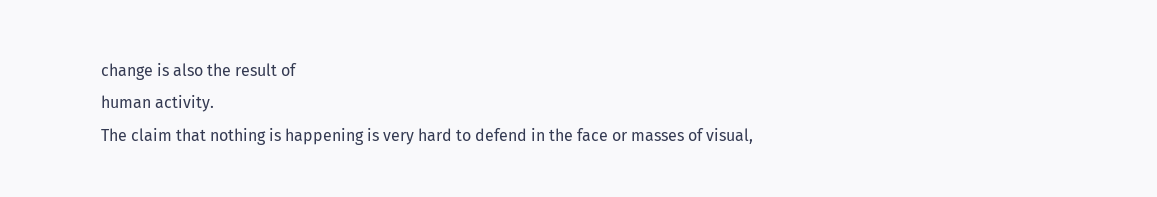change is also the result of
human activity.
The claim that nothing is happening is very hard to defend in the face or masses of visual,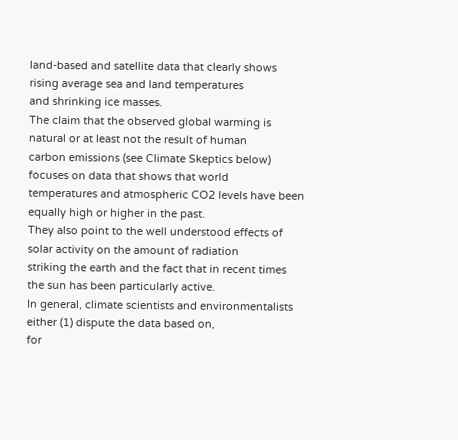land-based and satellite data that clearly shows rising average sea and land temperatures
and shrinking ice masses.
The claim that the observed global warming is natural or at least not the result of human
carbon emissions (see Climate Skeptics below) focuses on data that shows that world
temperatures and atmospheric CO2 levels have been equally high or higher in the past.
They also point to the well understood effects of solar activity on the amount of radiation
striking the earth and the fact that in recent times the sun has been particularly active.
In general, climate scientists and environmentalists either (1) dispute the data based on,
for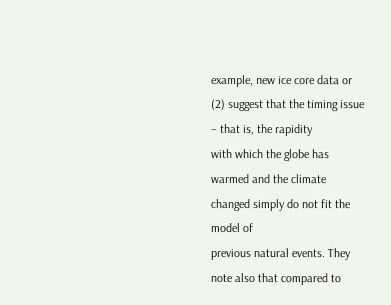example, new ice core data or (2) suggest that the timing issue – that is, the rapidity
with which the globe has warmed and the climate changed simply do not fit the model of
previous natural events. They note also that compared to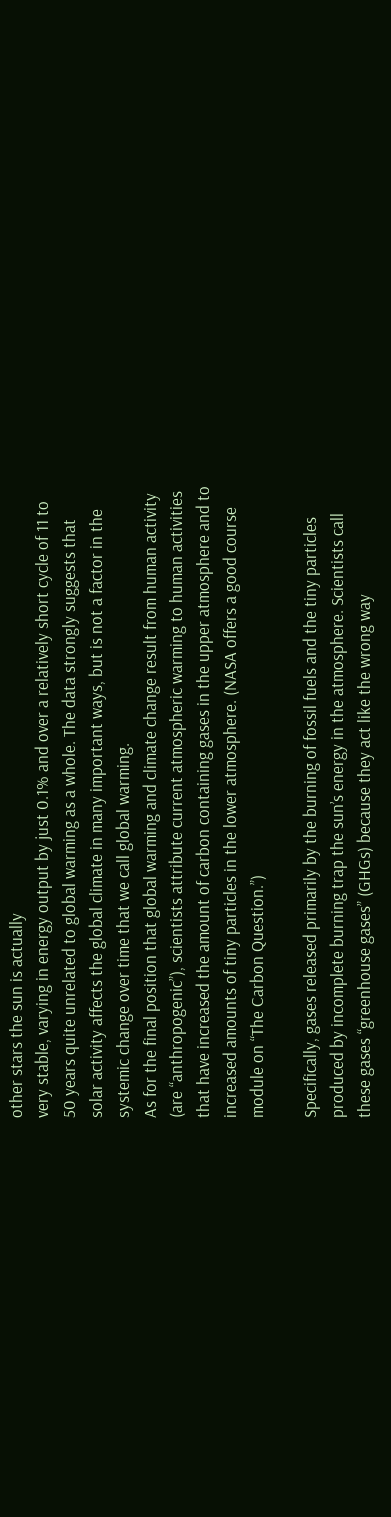other stars the sun is actually
very stable, varying in energy output by just 0.1% and over a relatively short cycle of 11 to
50 years quite unrelated to global warming as a whole. The data strongly suggests that
solar activity affects the global climate in many important ways, but is not a factor in the
systemic change over time that we call global warming.
As for the final position that global warming and climate change result from human activity
(are “anthropogenic”), scientists attribute current atmospheric warming to human activities
that have increased the amount of carbon containing gases in the upper atmosphere and to
increased amounts of tiny particles in the lower atmosphere. (NASA offers a good course
module on “The Carbon Question.”)

Specifically, gases released primarily by the burning of fossil fuels and the tiny particles
produced by incomplete burning trap the sun’s energy in the atmosphere. Scientists call
these gases “greenhouse gases” (GHGs) because they act like the wrong way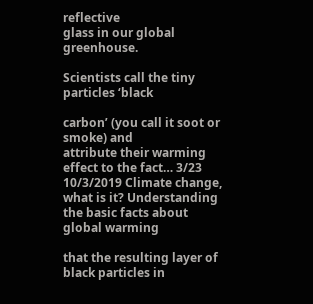reflective
glass in our global greenhouse.

Scientists call the tiny particles ‘black

carbon’ (you call it soot or smoke) and
attribute their warming effect to the fact… 3/23
10/3/2019 Climate change, what is it? Understanding the basic facts about global warming

that the resulting layer of black particles in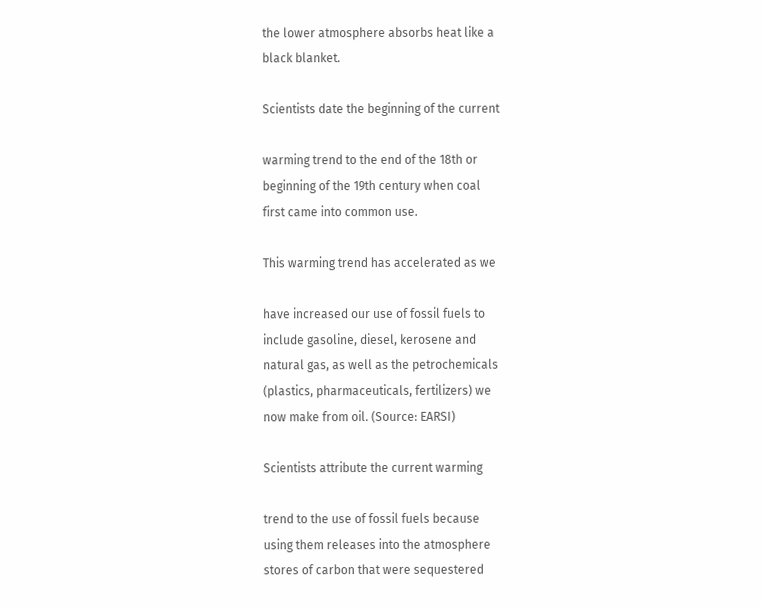the lower atmosphere absorbs heat like a
black blanket.

Scientists date the beginning of the current

warming trend to the end of the 18th or
beginning of the 19th century when coal
first came into common use.

This warming trend has accelerated as we

have increased our use of fossil fuels to
include gasoline, diesel, kerosene and
natural gas, as well as the petrochemicals
(plastics, pharmaceuticals, fertilizers) we
now make from oil. (Source: EARSI)

Scientists attribute the current warming

trend to the use of fossil fuels because
using them releases into the atmosphere
stores of carbon that were sequestered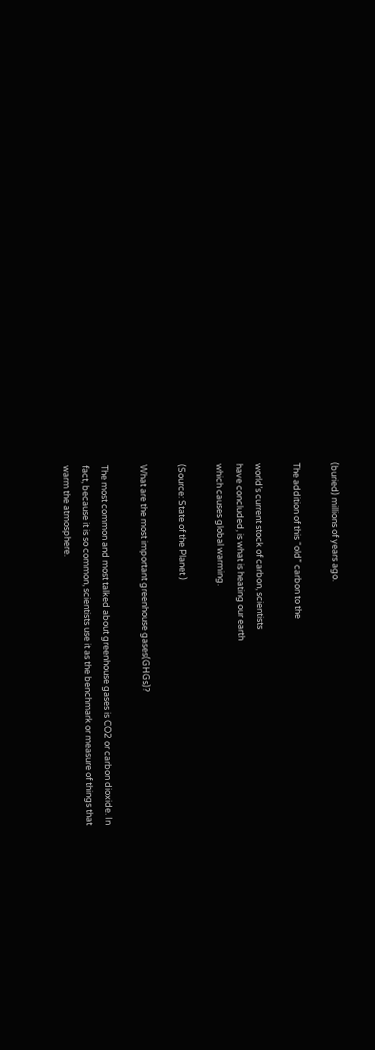(buried) millions of years ago.

The addition of this “old” carbon to the

world’s current stock of carbon, scientists
have concluded, is what is heating our earth
which causes global warming.

(Source: State of the Planet )

What are the most important greenhouse gases(GHGs)?

The most common and most talked about greenhouse gases is CO2 or carbon dioxide. In
fact, because it is so common, scientists use it as the benchmark or measure of things that
warm the atmosphere.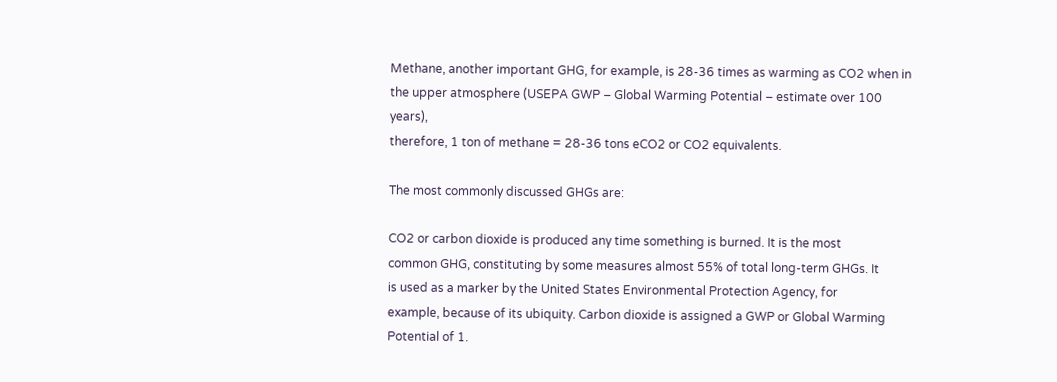Methane, another important GHG, for example, is 28-36 times as warming as CO2 when in
the upper atmosphere (USEPA GWP – Global Warming Potential – estimate over 100 years),
therefore, 1 ton of methane = 28-36 tons eCO2 or CO2 equivalents.

The most commonly discussed GHGs are:

CO2 or carbon dioxide is produced any time something is burned. It is the most
common GHG, constituting by some measures almost 55% of total long-term GHGs. It
is used as a marker by the United States Environmental Protection Agency, for
example, because of its ubiquity. Carbon dioxide is assigned a GWP or Global Warming
Potential of 1.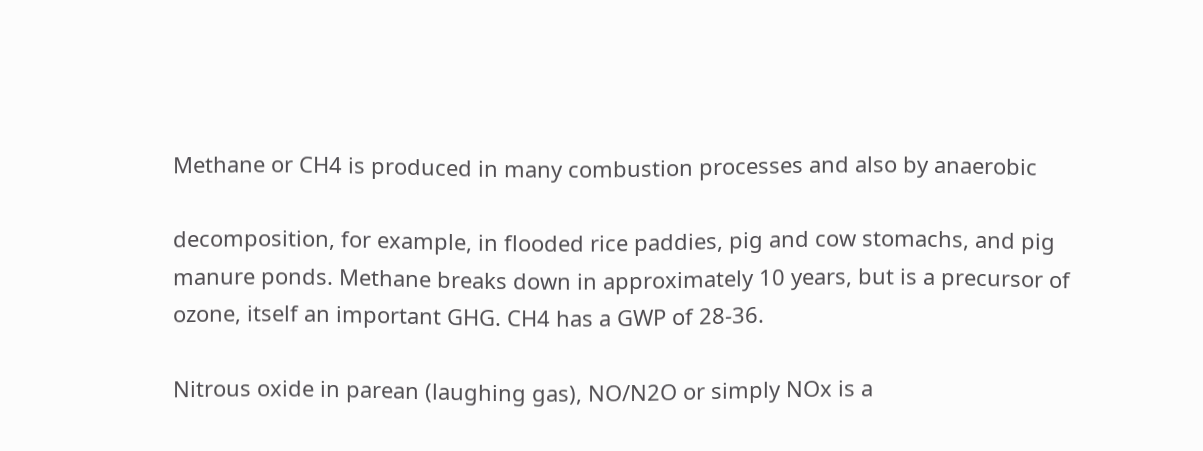Methane or CH4 is produced in many combustion processes and also by anaerobic

decomposition, for example, in flooded rice paddies, pig and cow stomachs, and pig
manure ponds. Methane breaks down in approximately 10 years, but is a precursor of
ozone, itself an important GHG. CH4 has a GWP of 28-36.

Nitrous oxide in parean (laughing gas), NO/N2O or simply NOx is a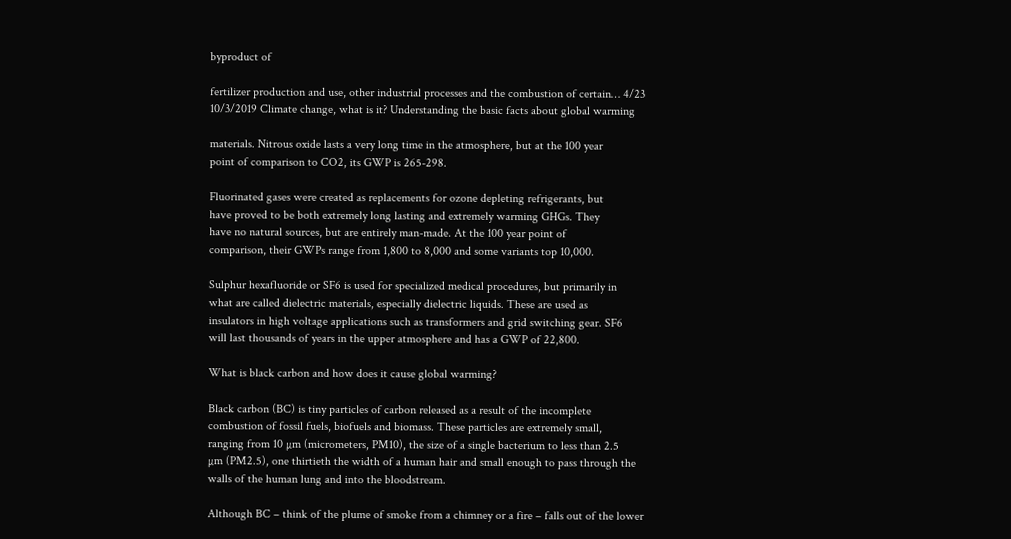byproduct of

fertilizer production and use, other industrial processes and the combustion of certain… 4/23
10/3/2019 Climate change, what is it? Understanding the basic facts about global warming

materials. Nitrous oxide lasts a very long time in the atmosphere, but at the 100 year
point of comparison to CO2, its GWP is 265-298.

Fluorinated gases were created as replacements for ozone depleting refrigerants, but
have proved to be both extremely long lasting and extremely warming GHGs. They
have no natural sources, but are entirely man-made. At the 100 year point of
comparison, their GWPs range from 1,800 to 8,000 and some variants top 10,000.

Sulphur hexafluoride or SF6 is used for specialized medical procedures, but primarily in
what are called dielectric materials, especially dielectric liquids. These are used as
insulators in high voltage applications such as transformers and grid switching gear. SF6
will last thousands of years in the upper atmosphere and has a GWP of 22,800.

What is black carbon and how does it cause global warming?

Black carbon (BC) is tiny particles of carbon released as a result of the incomplete
combustion of fossil fuels, biofuels and biomass. These particles are extremely small,
ranging from 10 µm (micrometers, PM10), the size of a single bacterium to less than 2.5
µm (PM2.5), one thirtieth the width of a human hair and small enough to pass through the
walls of the human lung and into the bloodstream.

Although BC – think of the plume of smoke from a chimney or a fire – falls out of the lower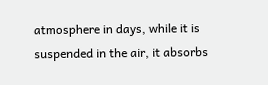atmosphere in days, while it is suspended in the air, it absorbs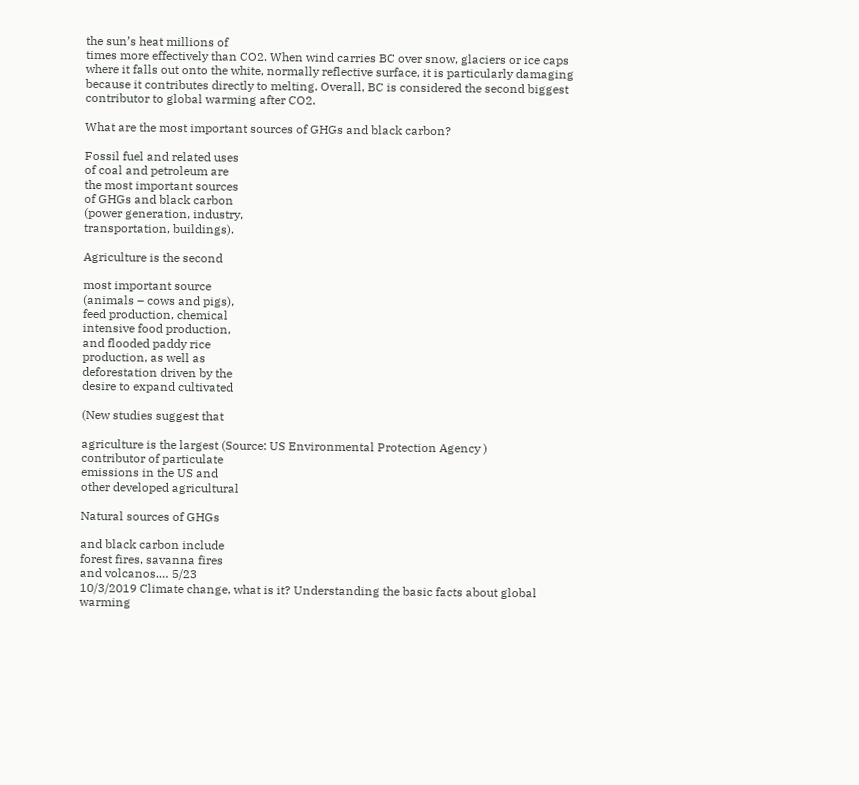the sun’s heat millions of
times more effectively than CO2. When wind carries BC over snow, glaciers or ice caps
where it falls out onto the white, normally reflective surface, it is particularly damaging
because it contributes directly to melting. Overall, BC is considered the second biggest
contributor to global warming after CO2.

What are the most important sources of GHGs and black carbon?

Fossil fuel and related uses
of coal and petroleum are
the most important sources
of GHGs and black carbon
(power generation, industry,
transportation, buildings).

Agriculture is the second

most important source
(animals – cows and pigs),
feed production, chemical
intensive food production,
and flooded paddy rice
production, as well as
deforestation driven by the
desire to expand cultivated

(New studies suggest that

agriculture is the largest (Source: US Environmental Protection Agency )
contributor of particulate
emissions in the US and
other developed agricultural

Natural sources of GHGs

and black carbon include
forest fires, savanna fires
and volcanos.… 5/23
10/3/2019 Climate change, what is it? Understanding the basic facts about global warming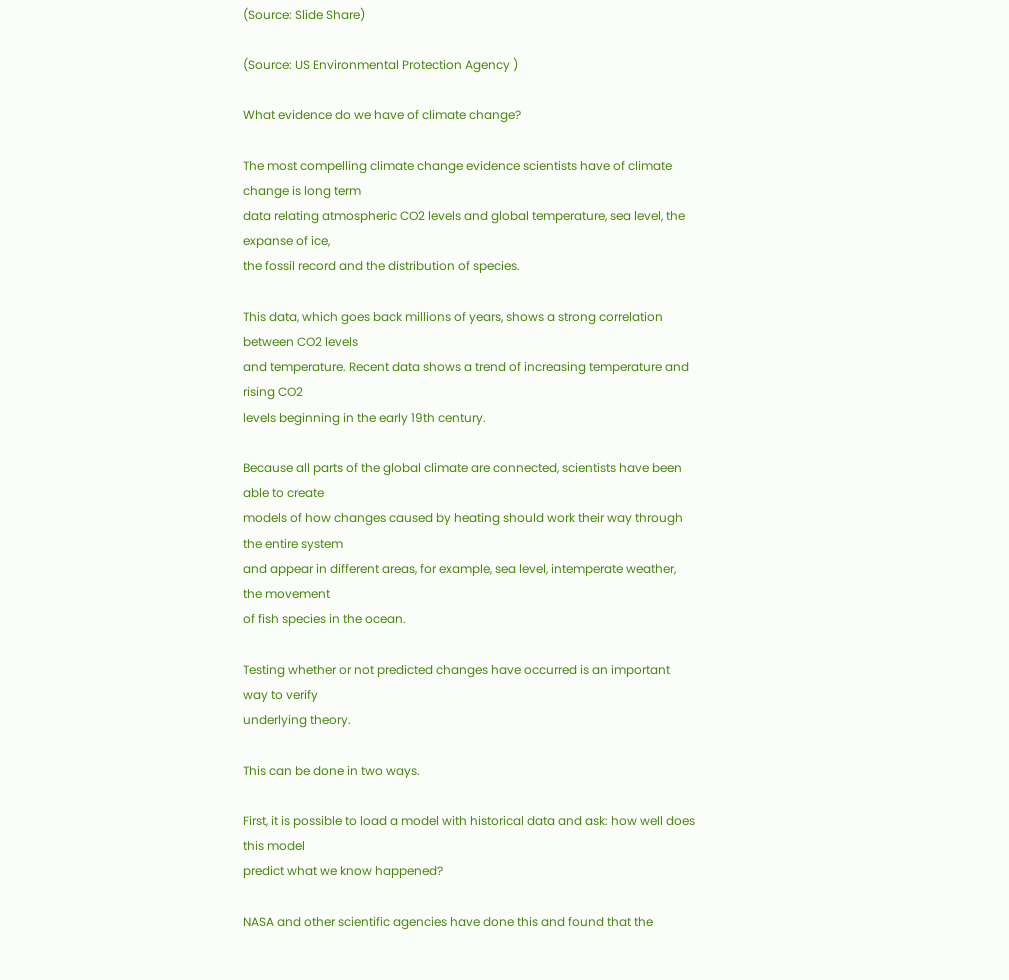(Source: Slide Share)

(Source: US Environmental Protection Agency )

What evidence do we have of climate change?

The most compelling climate change evidence scientists have of climate change is long term
data relating atmospheric CO2 levels and global temperature, sea level, the expanse of ice,
the fossil record and the distribution of species.

This data, which goes back millions of years, shows a strong correlation between CO2 levels
and temperature. Recent data shows a trend of increasing temperature and rising CO2
levels beginning in the early 19th century.

Because all parts of the global climate are connected, scientists have been able to create
models of how changes caused by heating should work their way through the entire system
and appear in different areas, for example, sea level, intemperate weather, the movement
of fish species in the ocean.

Testing whether or not predicted changes have occurred is an important way to verify
underlying theory.

This can be done in two ways.

First, it is possible to load a model with historical data and ask: how well does this model
predict what we know happened?

NASA and other scientific agencies have done this and found that the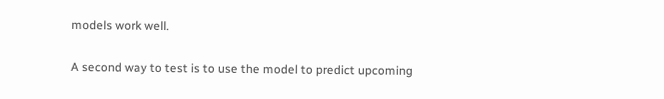models work well.

A second way to test is to use the model to predict upcoming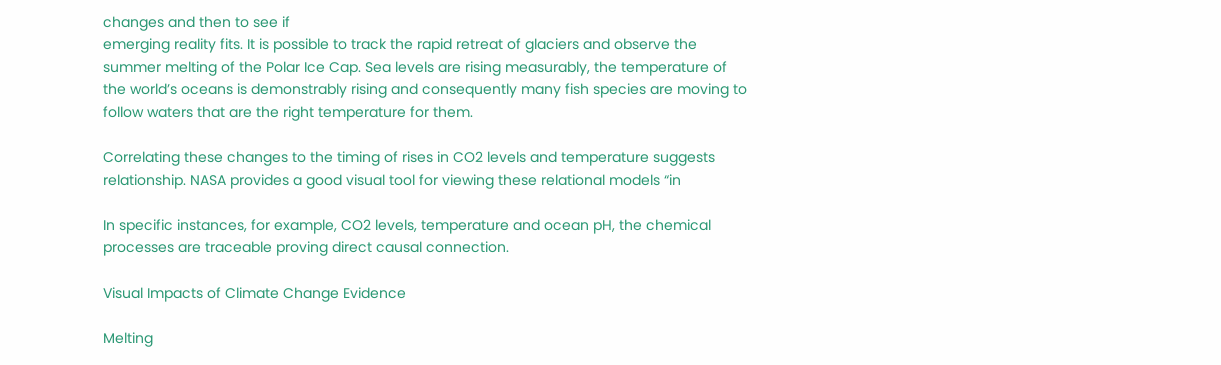changes and then to see if
emerging reality fits. It is possible to track the rapid retreat of glaciers and observe the
summer melting of the Polar Ice Cap. Sea levels are rising measurably, the temperature of
the world’s oceans is demonstrably rising and consequently many fish species are moving to
follow waters that are the right temperature for them.

Correlating these changes to the timing of rises in CO2 levels and temperature suggests
relationship. NASA provides a good visual tool for viewing these relational models “in

In specific instances, for example, CO2 levels, temperature and ocean pH, the chemical
processes are traceable proving direct causal connection.

Visual Impacts of Climate Change Evidence

Melting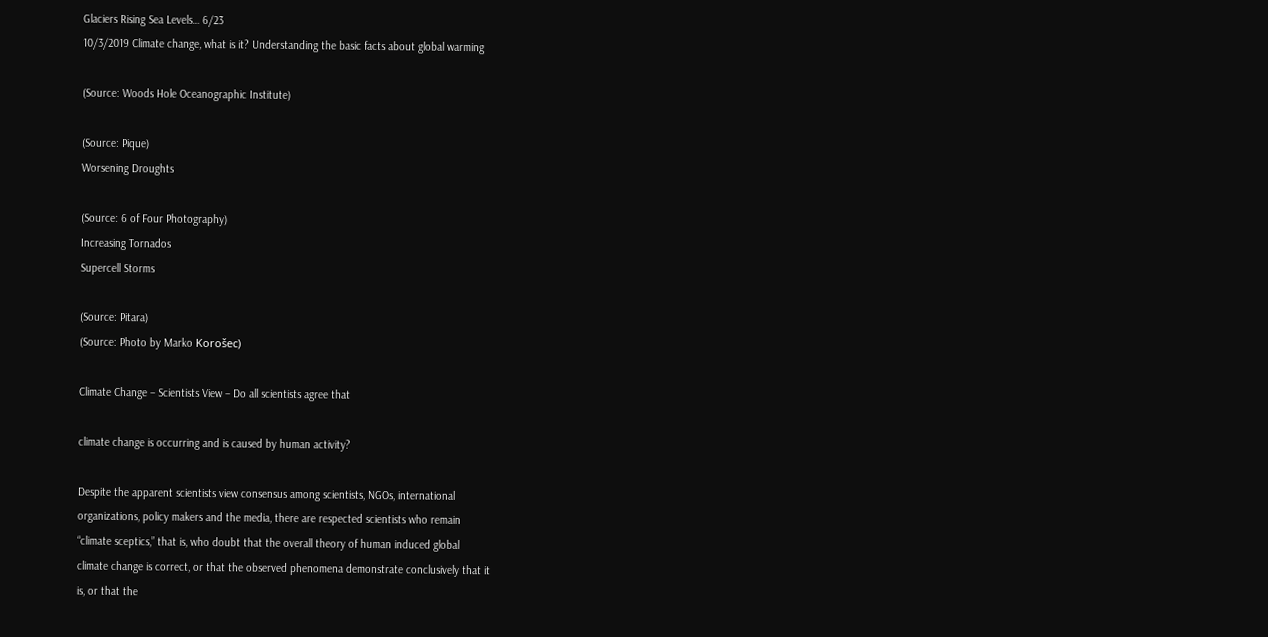Glaciers Rising Sea Levels… 6/23
10/3/2019 Climate change, what is it? Understanding the basic facts about global warming

(Source: Woods Hole Oceanographic Institute)

(Source: Pique)
Worsening Droughts

(Source: 6 of Four Photography)
Increasing Tornados
Supercell Storms

(Source: Pitara)
(Source: Photo by Marko Korošec)

Climate Change – Scientists View – Do all scientists agree that

climate change is occurring and is caused by human activity?

Despite the apparent scientists view consensus among scientists, NGOs, international
organizations, policy makers and the media, there are respected scientists who remain
“climate sceptics,” that is, who doubt that the overall theory of human induced global
climate change is correct, or that the observed phenomena demonstrate conclusively that it
is, or that the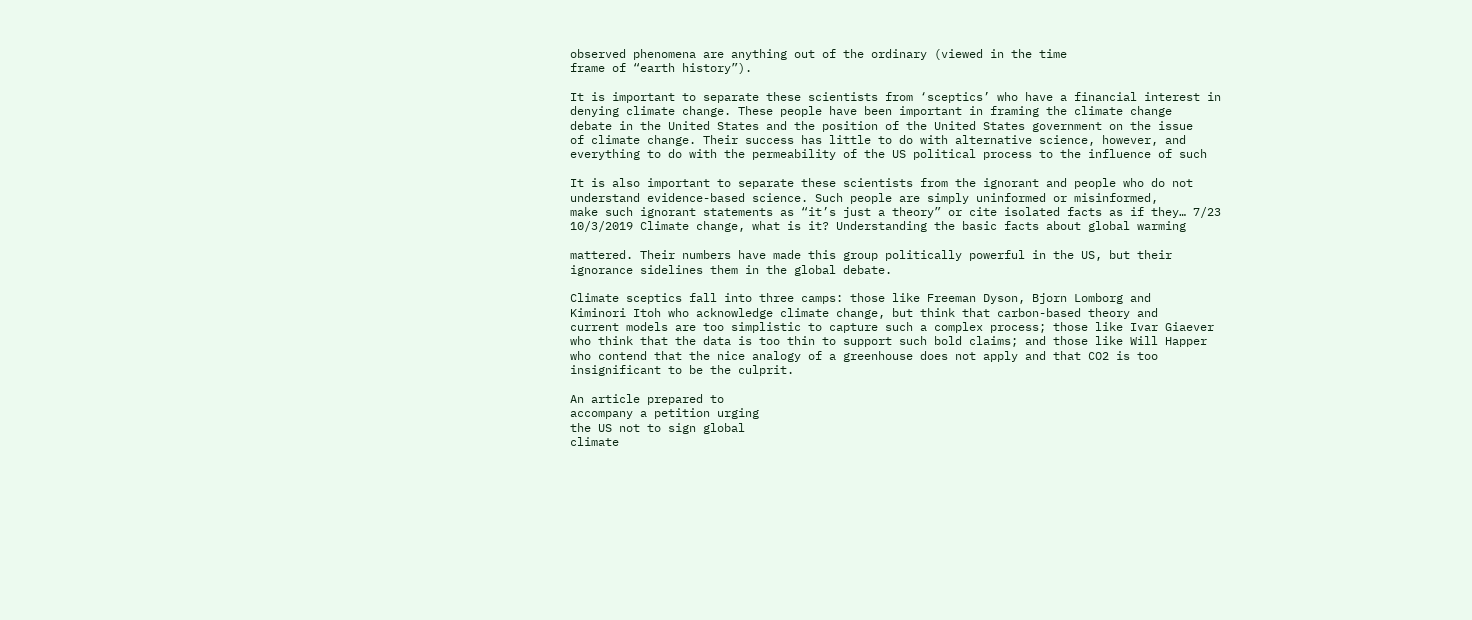observed phenomena are anything out of the ordinary (viewed in the time
frame of “earth history”).

It is important to separate these scientists from ‘sceptics’ who have a financial interest in
denying climate change. These people have been important in framing the climate change
debate in the United States and the position of the United States government on the issue
of climate change. Their success has little to do with alternative science, however, and
everything to do with the permeability of the US political process to the influence of such

It is also important to separate these scientists from the ignorant and people who do not
understand evidence-based science. Such people are simply uninformed or misinformed,
make such ignorant statements as “it’s just a theory” or cite isolated facts as if they… 7/23
10/3/2019 Climate change, what is it? Understanding the basic facts about global warming

mattered. Their numbers have made this group politically powerful in the US, but their
ignorance sidelines them in the global debate.

Climate sceptics fall into three camps: those like Freeman Dyson, Bjorn Lomborg and
Kiminori Itoh who acknowledge climate change, but think that carbon-based theory and
current models are too simplistic to capture such a complex process; those like Ivar Giaever
who think that the data is too thin to support such bold claims; and those like Will Happer
who contend that the nice analogy of a greenhouse does not apply and that CO2 is too
insignificant to be the culprit.

An article prepared to
accompany a petition urging
the US not to sign global
climate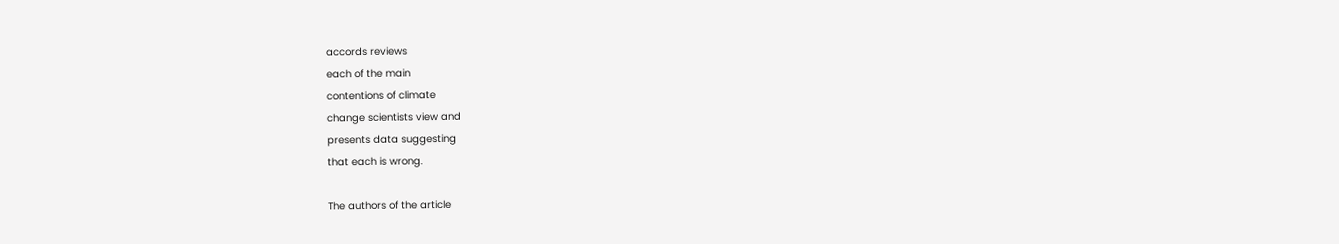accords reviews
each of the main
contentions of climate
change scientists view and
presents data suggesting
that each is wrong.

The authors of the article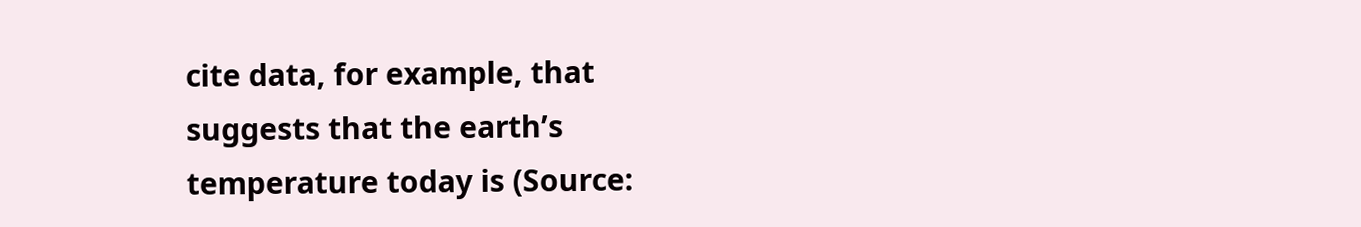cite data, for example, that
suggests that the earth’s
temperature today is (Source: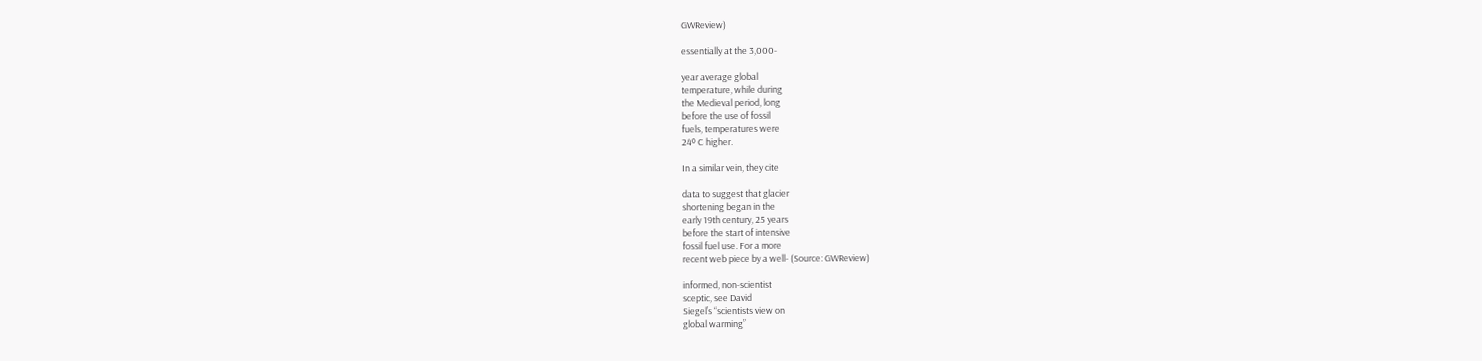GWReview)

essentially at the 3,000-

year average global
temperature, while during
the Medieval period, long
before the use of fossil
fuels, temperatures were
24⁰ C higher.

In a similar vein, they cite

data to suggest that glacier
shortening began in the
early 19th century, 25 years
before the start of intensive
fossil fuel use. For a more
recent web piece by a well- (Source: GWReview)

informed, non-scientist
sceptic, see David
Siegel’s “scientists view on
global warming”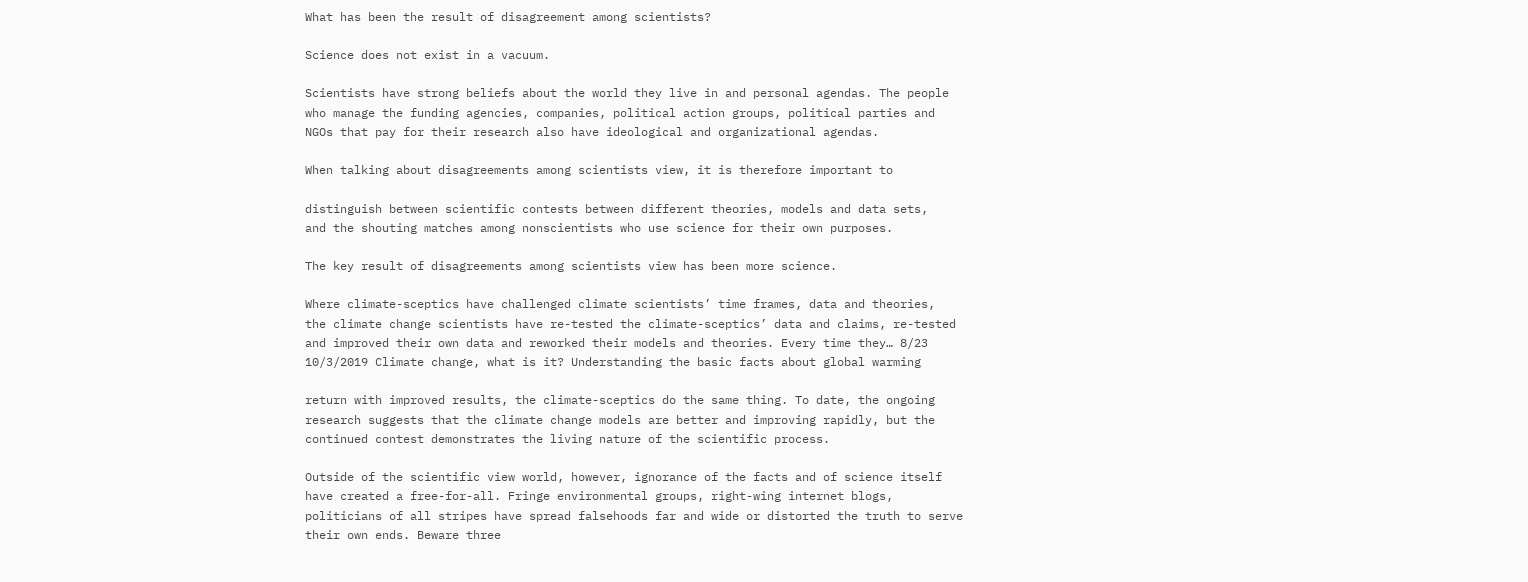What has been the result of disagreement among scientists?

Science does not exist in a vacuum.

Scientists have strong beliefs about the world they live in and personal agendas. The people
who manage the funding agencies, companies, political action groups, political parties and
NGOs that pay for their research also have ideological and organizational agendas.

When talking about disagreements among scientists view, it is therefore important to

distinguish between scientific contests between different theories, models and data sets,
and the shouting matches among nonscientists who use science for their own purposes.

The key result of disagreements among scientists view has been more science.

Where climate-sceptics have challenged climate scientists’ time frames, data and theories,
the climate change scientists have re-tested the climate-sceptics’ data and claims, re-tested
and improved their own data and reworked their models and theories. Every time they… 8/23
10/3/2019 Climate change, what is it? Understanding the basic facts about global warming

return with improved results, the climate-sceptics do the same thing. To date, the ongoing
research suggests that the climate change models are better and improving rapidly, but the
continued contest demonstrates the living nature of the scientific process.

Outside of the scientific view world, however, ignorance of the facts and of science itself
have created a free-for-all. Fringe environmental groups, right-wing internet blogs,
politicians of all stripes have spread falsehoods far and wide or distorted the truth to serve
their own ends. Beware three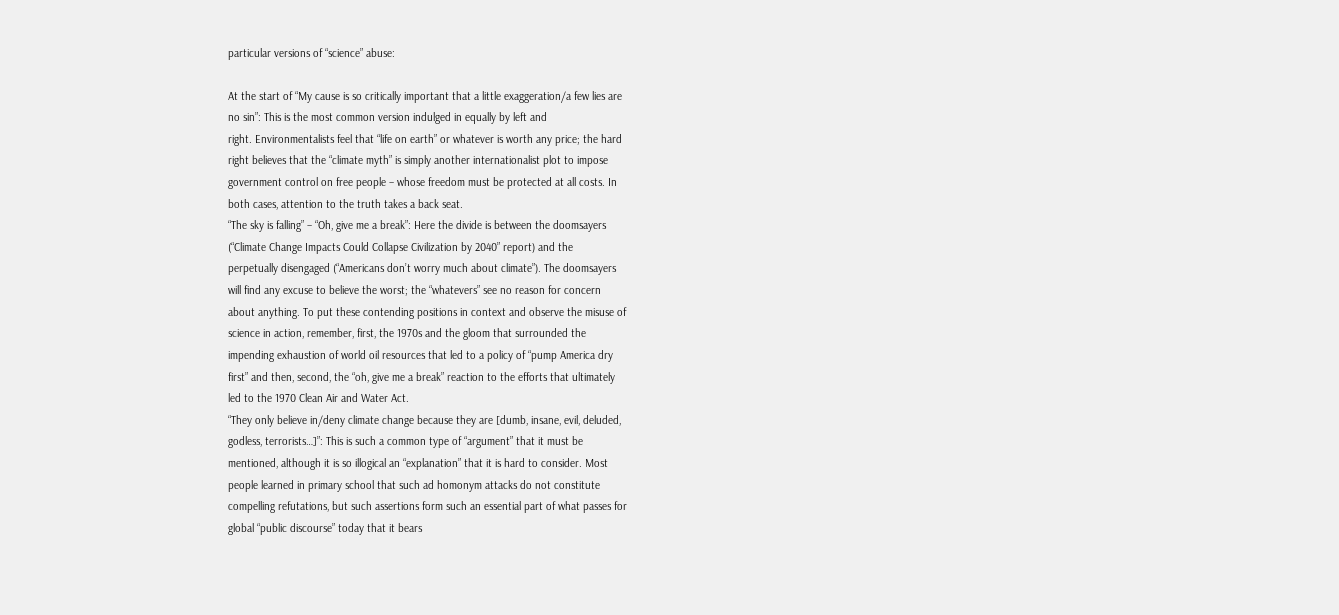particular versions of “science” abuse:

At the start of “My cause is so critically important that a little exaggeration/a few lies are
no sin”: This is the most common version indulged in equally by left and
right. Environmentalists feel that “life on earth” or whatever is worth any price; the hard
right believes that the “climate myth” is simply another internationalist plot to impose
government control on free people – whose freedom must be protected at all costs. In
both cases, attention to the truth takes a back seat.
“The sky is falling” – “Oh, give me a break”: Here the divide is between the doomsayers
(“Climate Change Impacts Could Collapse Civilization by 2040” report) and the
perpetually disengaged (“Americans don’t worry much about climate”). The doomsayers
will find any excuse to believe the worst; the “whatevers” see no reason for concern
about anything. To put these contending positions in context and observe the misuse of
science in action, remember, first, the 1970s and the gloom that surrounded the
impending exhaustion of world oil resources that led to a policy of “pump America dry
first” and then, second, the “oh, give me a break” reaction to the efforts that ultimately
led to the 1970 Clean Air and Water Act.
“They only believe in/deny climate change because they are [dumb, insane, evil, deluded,
godless, terrorists…]”: This is such a common type of “argument” that it must be
mentioned, although it is so illogical an “explanation” that it is hard to consider. Most
people learned in primary school that such ad homonym attacks do not constitute
compelling refutations, but such assertions form such an essential part of what passes for
global “public discourse” today that it bears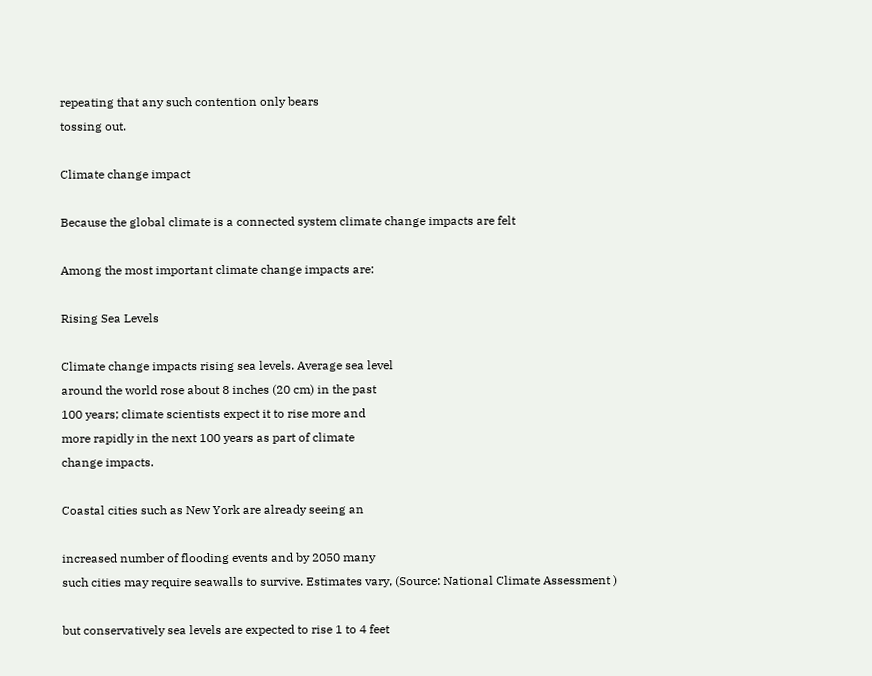repeating that any such contention only bears
tossing out.

Climate change impact

Because the global climate is a connected system climate change impacts are felt

Among the most important climate change impacts are:

Rising Sea Levels

Climate change impacts rising sea levels. Average sea level
around the world rose about 8 inches (20 cm) in the past
100 years; climate scientists expect it to rise more and
more rapidly in the next 100 years as part of climate
change impacts.

Coastal cities such as New York are already seeing an

increased number of flooding events and by 2050 many
such cities may require seawalls to survive. Estimates vary, (Source: National Climate Assessment )

but conservatively sea levels are expected to rise 1 to 4 feet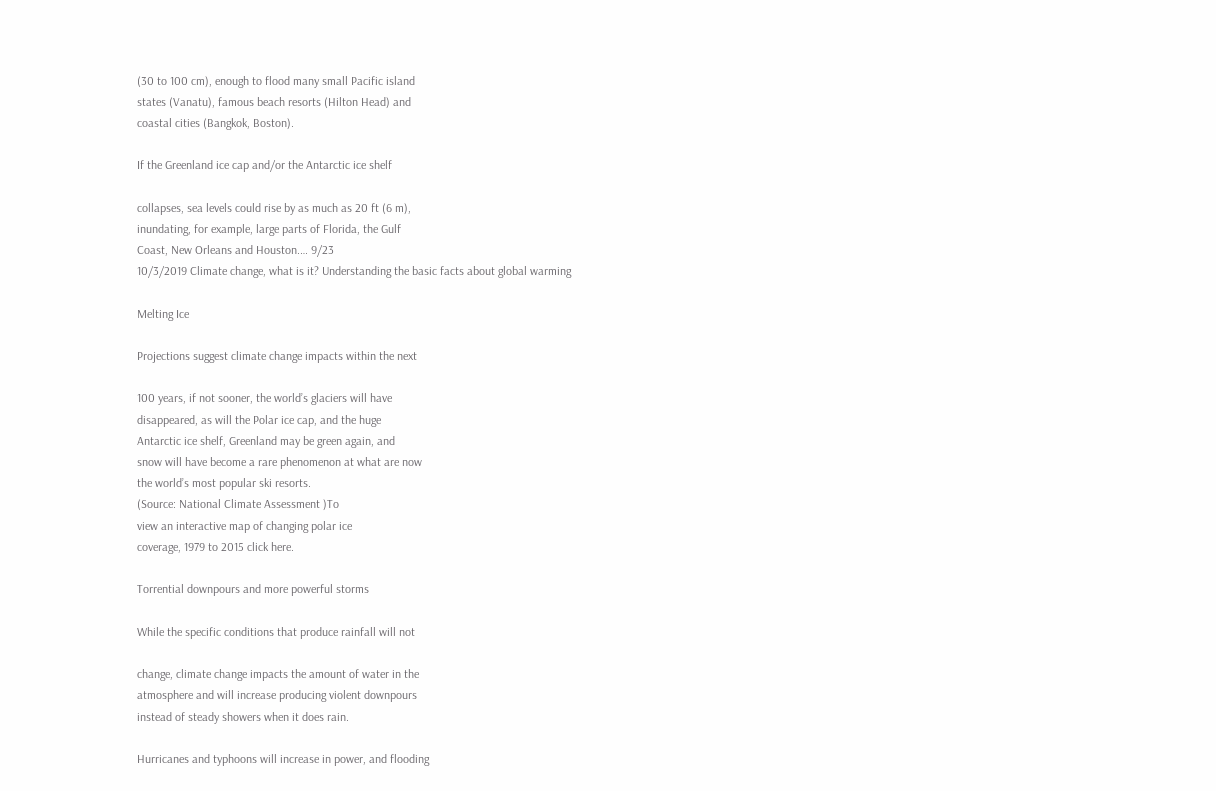(30 to 100 cm), enough to flood many small Pacific island
states (Vanatu), famous beach resorts (Hilton Head) and
coastal cities (Bangkok, Boston).

If the Greenland ice cap and/or the Antarctic ice shelf

collapses, sea levels could rise by as much as 20 ft (6 m),
inundating, for example, large parts of Florida, the Gulf
Coast, New Orleans and Houston.… 9/23
10/3/2019 Climate change, what is it? Understanding the basic facts about global warming

Melting Ice

Projections suggest climate change impacts within the next

100 years, if not sooner, the world’s glaciers will have
disappeared, as will the Polar ice cap, and the huge
Antarctic ice shelf, Greenland may be green again, and
snow will have become a rare phenomenon at what are now
the world’s most popular ski resorts.
(Source: National Climate Assessment )To
view an interactive map of changing polar ice
coverage, 1979 to 2015 click here.

Torrential downpours and more powerful storms

While the specific conditions that produce rainfall will not

change, climate change impacts the amount of water in the
atmosphere and will increase producing violent downpours
instead of steady showers when it does rain.

Hurricanes and typhoons will increase in power, and flooding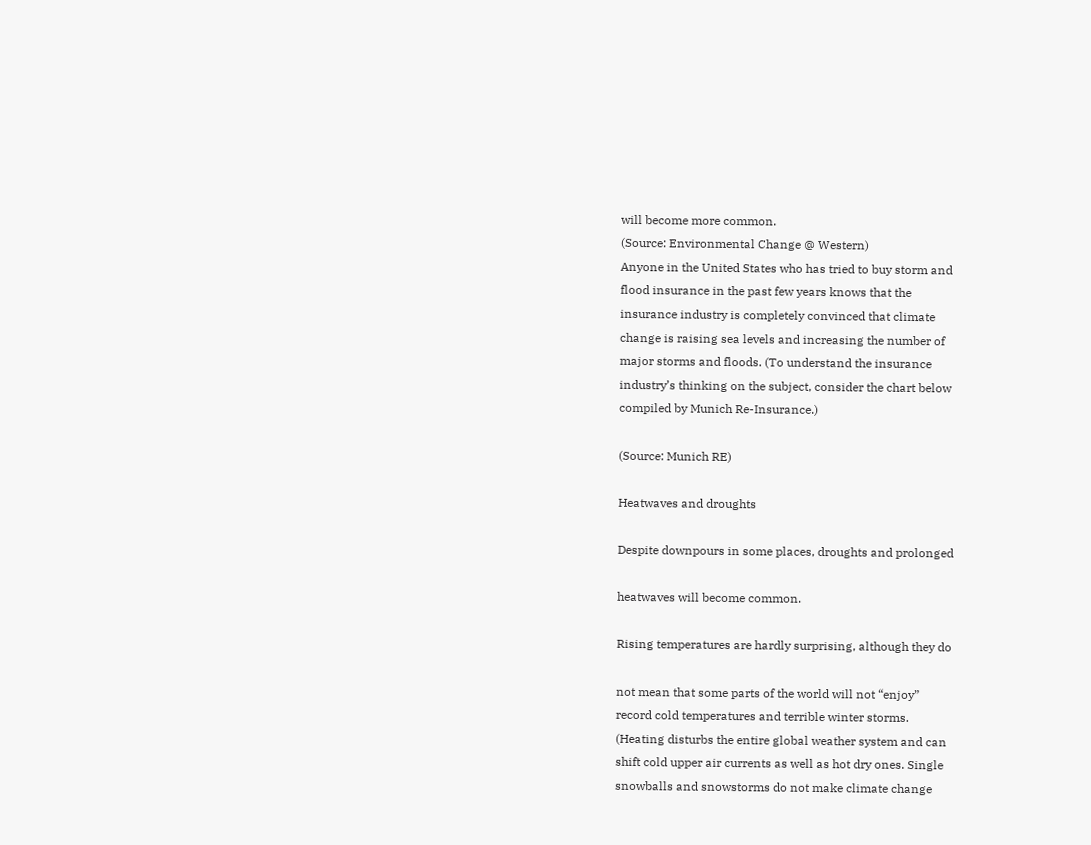will become more common.
(Source: Environmental Change @ Western)
Anyone in the United States who has tried to buy storm and
flood insurance in the past few years knows that the
insurance industry is completely convinced that climate
change is raising sea levels and increasing the number of
major storms and floods. (To understand the insurance
industry’s thinking on the subject, consider the chart below
compiled by Munich Re-Insurance.)

(Source: Munich RE)

Heatwaves and droughts

Despite downpours in some places, droughts and prolonged

heatwaves will become common.

Rising temperatures are hardly surprising, although they do

not mean that some parts of the world will not “enjoy”
record cold temperatures and terrible winter storms.
(Heating disturbs the entire global weather system and can
shift cold upper air currents as well as hot dry ones. Single
snowballs and snowstorms do not make climate change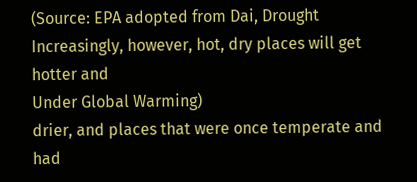(Source: EPA adopted from Dai, Drought
Increasingly, however, hot, dry places will get hotter and
Under Global Warming)
drier, and places that were once temperate and had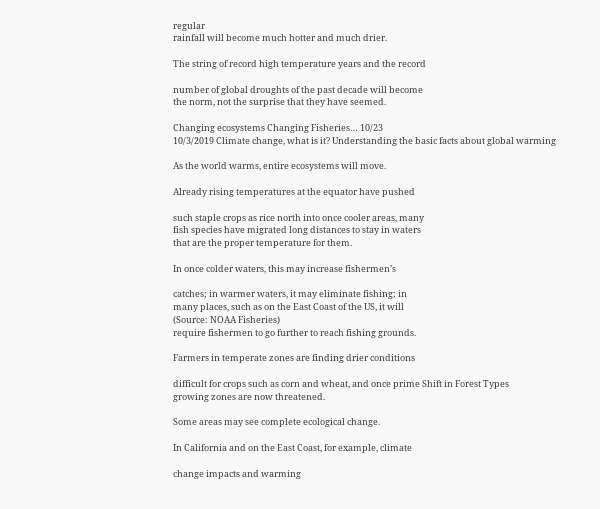regular
rainfall will become much hotter and much drier.

The string of record high temperature years and the record

number of global droughts of the past decade will become
the norm, not the surprise that they have seemed.

Changing ecosystems Changing Fisheries… 10/23
10/3/2019 Climate change, what is it? Understanding the basic facts about global warming

As the world warms, entire ecosystems will move.

Already rising temperatures at the equator have pushed

such staple crops as rice north into once cooler areas, many
fish species have migrated long distances to stay in waters
that are the proper temperature for them.

In once colder waters, this may increase fishermen’s

catches; in warmer waters, it may eliminate fishing; in
many places, such as on the East Coast of the US, it will
(Source: NOAA Fisheries)
require fishermen to go further to reach fishing grounds.

Farmers in temperate zones are finding drier conditions

difficult for crops such as corn and wheat, and once prime Shift in Forest Types
growing zones are now threatened.

Some areas may see complete ecological change.

In California and on the East Coast, for example, climate

change impacts and warming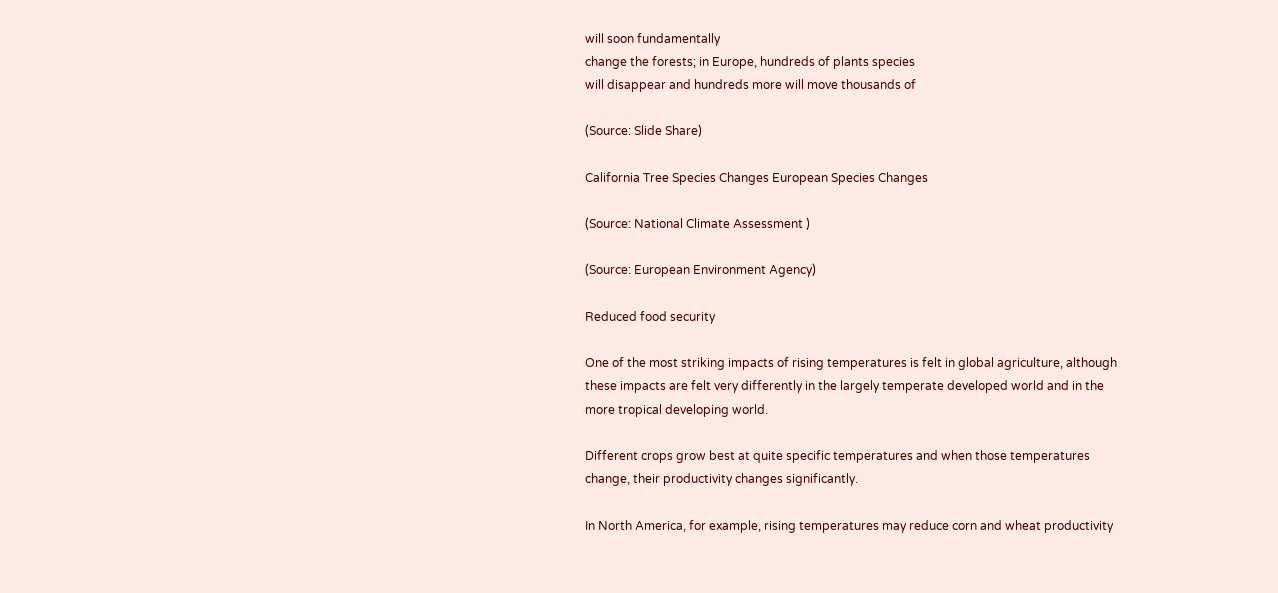will soon fundamentally
change the forests; in Europe, hundreds of plants species
will disappear and hundreds more will move thousands of

(Source: Slide Share)

California Tree Species Changes European Species Changes

(Source: National Climate Assessment )

(Source: European Environment Agency)

Reduced food security

One of the most striking impacts of rising temperatures is felt in global agriculture, although
these impacts are felt very differently in the largely temperate developed world and in the
more tropical developing world.

Different crops grow best at quite specific temperatures and when those temperatures
change, their productivity changes significantly.

In North America, for example, rising temperatures may reduce corn and wheat productivity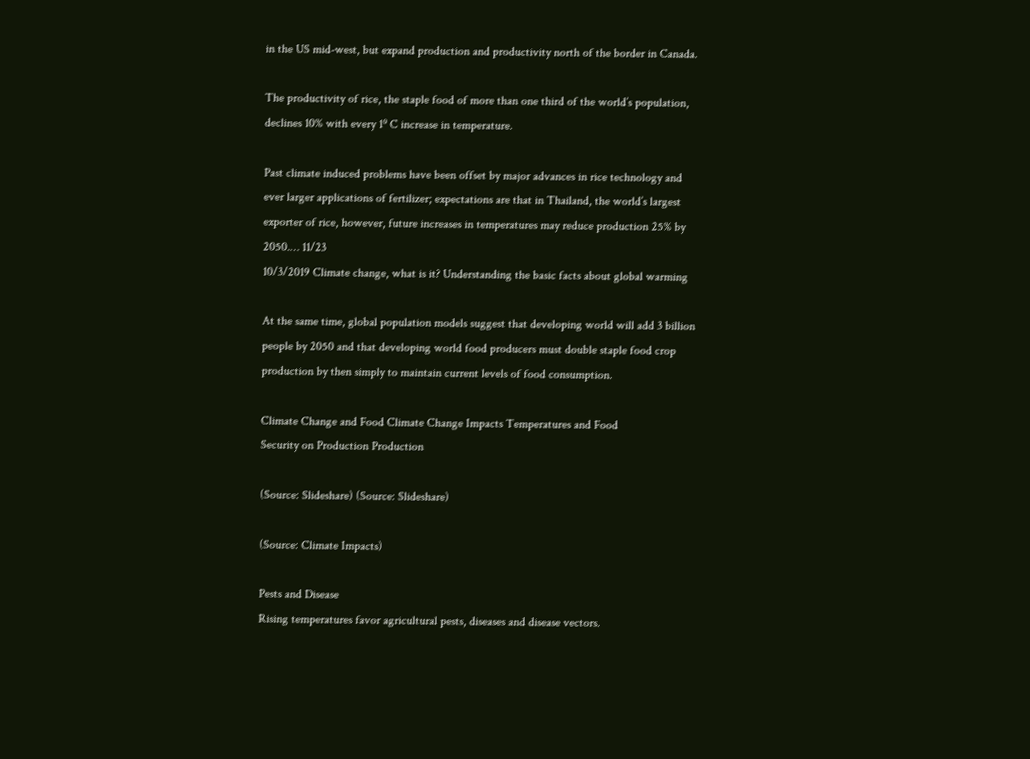in the US mid-west, but expand production and productivity north of the border in Canada.

The productivity of rice, the staple food of more than one third of the world’s population,
declines 10% with every 1⁰ C increase in temperature.

Past climate induced problems have been offset by major advances in rice technology and
ever larger applications of fertilizer; expectations are that in Thailand, the world’s largest
exporter of rice, however, future increases in temperatures may reduce production 25% by
2050.… 11/23
10/3/2019 Climate change, what is it? Understanding the basic facts about global warming

At the same time, global population models suggest that developing world will add 3 billion
people by 2050 and that developing world food producers must double staple food crop
production by then simply to maintain current levels of food consumption.

Climate Change and Food Climate Change Impacts Temperatures and Food
Security on Production Production

(Source: Slideshare) (Source: Slideshare)

(Source: Climate Impacts)

Pests and Disease
Rising temperatures favor agricultural pests, diseases and disease vectors.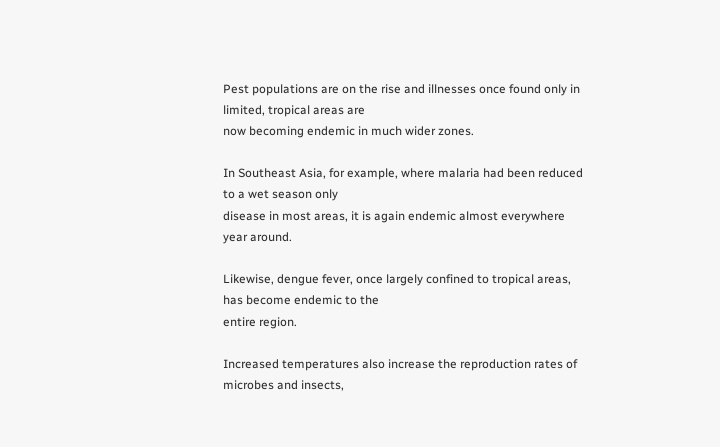Pest populations are on the rise and illnesses once found only in limited, tropical areas are
now becoming endemic in much wider zones.

In Southeast Asia, for example, where malaria had been reduced to a wet season only
disease in most areas, it is again endemic almost everywhere year around.

Likewise, dengue fever, once largely confined to tropical areas, has become endemic to the
entire region.

Increased temperatures also increase the reproduction rates of microbes and insects,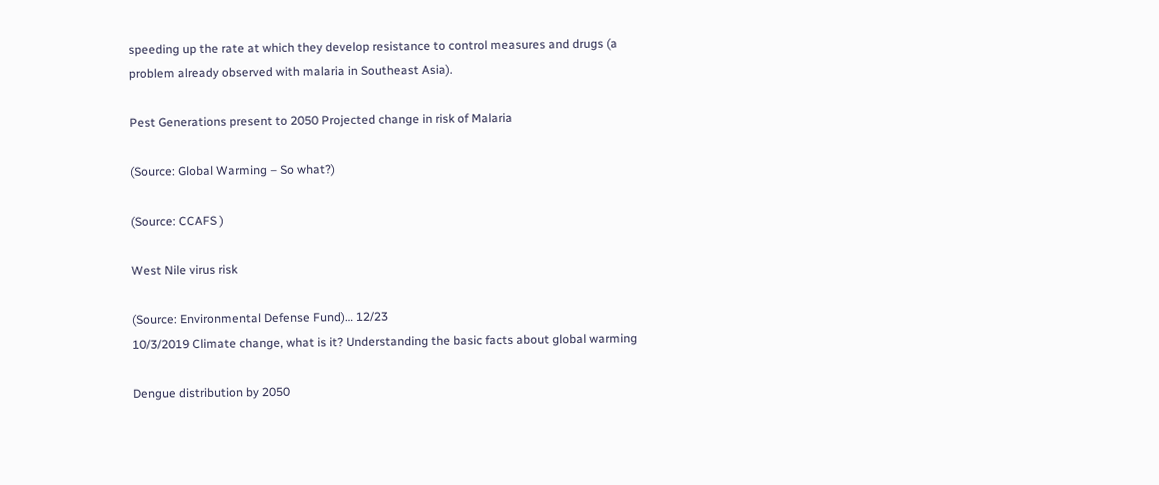speeding up the rate at which they develop resistance to control measures and drugs (a
problem already observed with malaria in Southeast Asia).

Pest Generations present to 2050 Projected change in risk of Malaria

(Source: Global Warming – So what?)

(Source: CCAFS )

West Nile virus risk

(Source: Environmental Defense Fund)… 12/23
10/3/2019 Climate change, what is it? Understanding the basic facts about global warming

Dengue distribution by 2050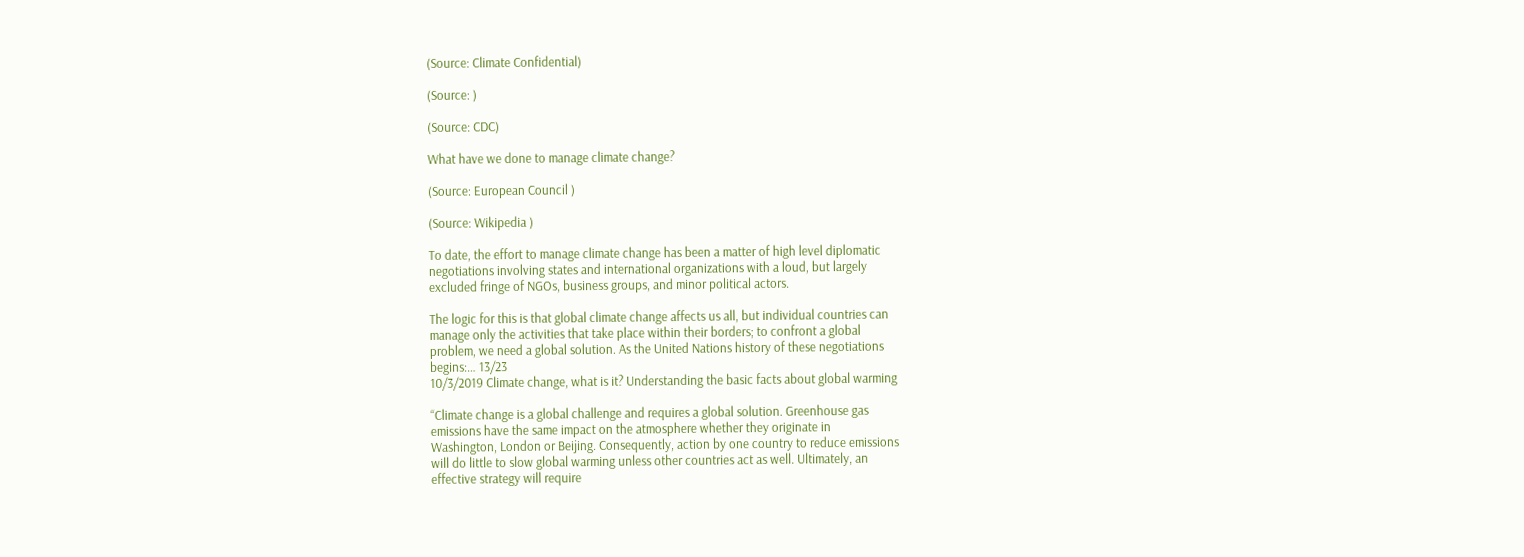(Source: Climate Confidential)

(Source: )

(Source: CDC)

What have we done to manage climate change?

(Source: European Council )

(Source: Wikipedia )

To date, the effort to manage climate change has been a matter of high level diplomatic
negotiations involving states and international organizations with a loud, but largely
excluded fringe of NGOs, business groups, and minor political actors.

The logic for this is that global climate change affects us all, but individual countries can
manage only the activities that take place within their borders; to confront a global
problem, we need a global solution. As the United Nations history of these negotiations
begins:… 13/23
10/3/2019 Climate change, what is it? Understanding the basic facts about global warming

“Climate change is a global challenge and requires a global solution. Greenhouse gas
emissions have the same impact on the atmosphere whether they originate in
Washington, London or Beijing. Consequently, action by one country to reduce emissions
will do little to slow global warming unless other countries act as well. Ultimately, an
effective strategy will require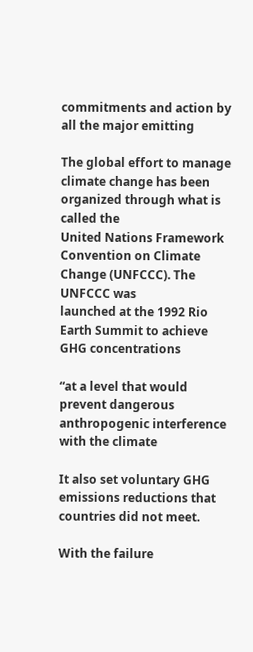commitments and action by all the major emitting

The global effort to manage climate change has been organized through what is called the
United Nations Framework Convention on Climate Change (UNFCCC). The UNFCCC was
launched at the 1992 Rio Earth Summit to achieve GHG concentrations

“at a level that would prevent dangerous anthropogenic interference with the climate

It also set voluntary GHG emissions reductions that countries did not meet.

With the failure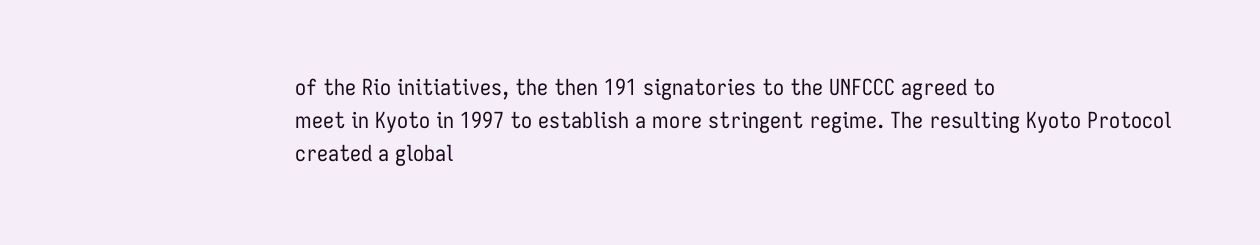of the Rio initiatives, the then 191 signatories to the UNFCCC agreed to
meet in Kyoto in 1997 to establish a more stringent regime. The resulting Kyoto Protocol
created a global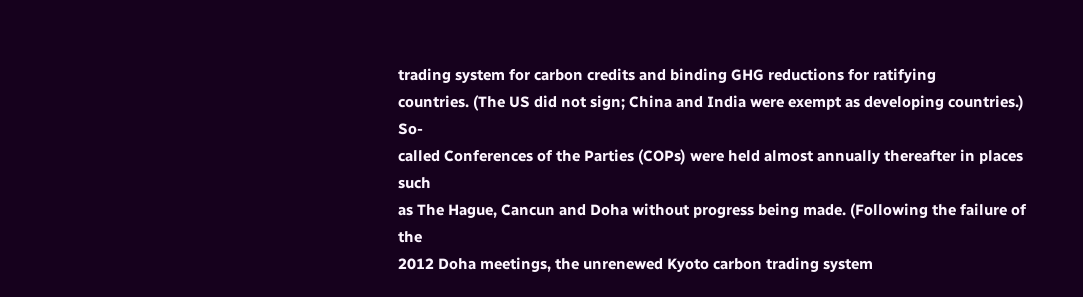trading system for carbon credits and binding GHG reductions for ratifying
countries. (The US did not sign; China and India were exempt as developing countries.) So-
called Conferences of the Parties (COPs) were held almost annually thereafter in places such
as The Hague, Cancun and Doha without progress being made. (Following the failure of the
2012 Doha meetings, the unrenewed Kyoto carbon trading system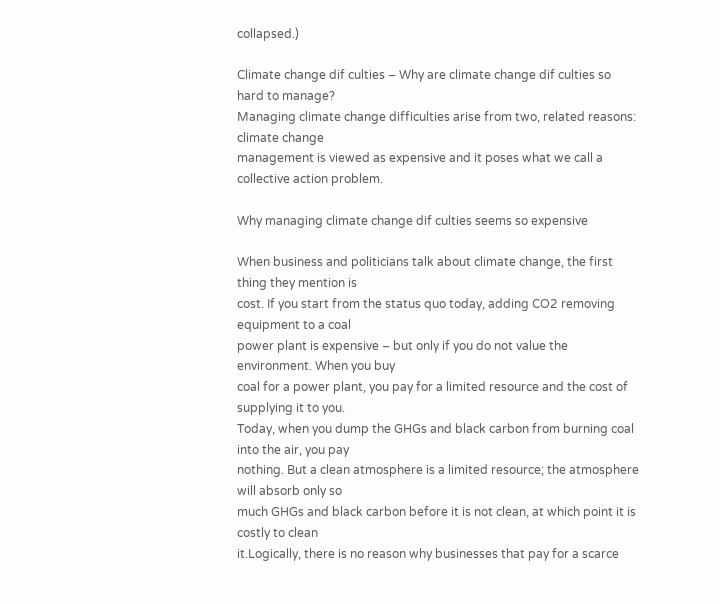collapsed.)

Climate change dif culties – Why are climate change dif culties so
hard to manage?
Managing climate change difficulties arise from two, related reasons: climate change
management is viewed as expensive and it poses what we call a collective action problem.

Why managing climate change dif culties seems so expensive

When business and politicians talk about climate change, the first thing they mention is
cost. If you start from the status quo today, adding CO2 removing equipment to a coal
power plant is expensive – but only if you do not value the environment. When you buy
coal for a power plant, you pay for a limited resource and the cost of supplying it to you.
Today, when you dump the GHGs and black carbon from burning coal into the air, you pay
nothing. But a clean atmosphere is a limited resource; the atmosphere will absorb only so
much GHGs and black carbon before it is not clean, at which point it is costly to clean
it.Logically, there is no reason why businesses that pay for a scarce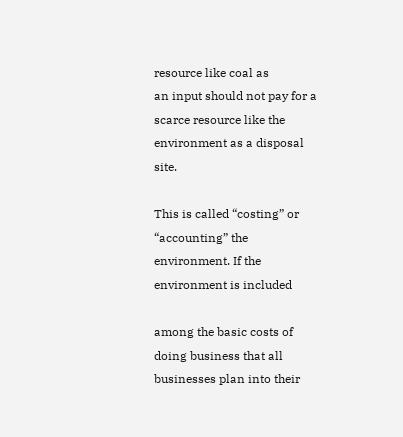resource like coal as
an input should not pay for a scarce resource like the environment as a disposal site.

This is called “costing” or “accounting” the environment. If the environment is included

among the basic costs of doing business that all businesses plan into their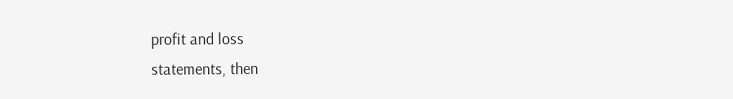profit and loss
statements, then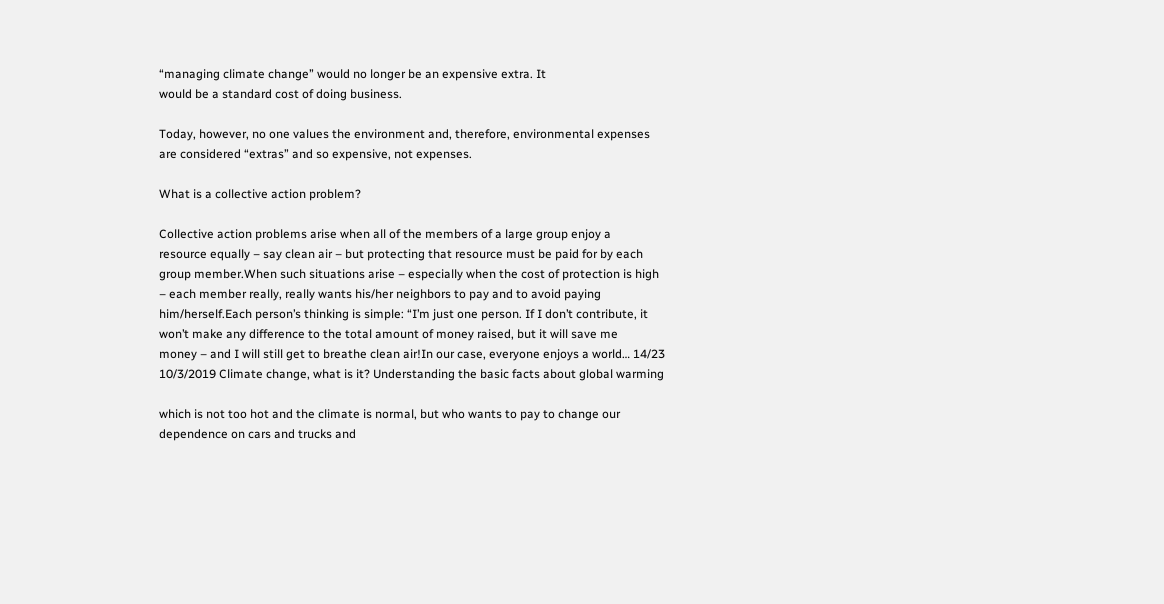“managing climate change” would no longer be an expensive extra. It
would be a standard cost of doing business.

Today, however, no one values the environment and, therefore, environmental expenses
are considered “extras” and so expensive, not expenses.

What is a collective action problem?

Collective action problems arise when all of the members of a large group enjoy a
resource equally – say clean air – but protecting that resource must be paid for by each
group member.When such situations arise – especially when the cost of protection is high
– each member really, really wants his/her neighbors to pay and to avoid paying
him/herself.Each person’s thinking is simple: “I’m just one person. If I don’t contribute, it
won’t make any difference to the total amount of money raised, but it will save me
money – and I will still get to breathe clean air!In our case, everyone enjoys a world… 14/23
10/3/2019 Climate change, what is it? Understanding the basic facts about global warming

which is not too hot and the climate is normal, but who wants to pay to change our
dependence on cars and trucks and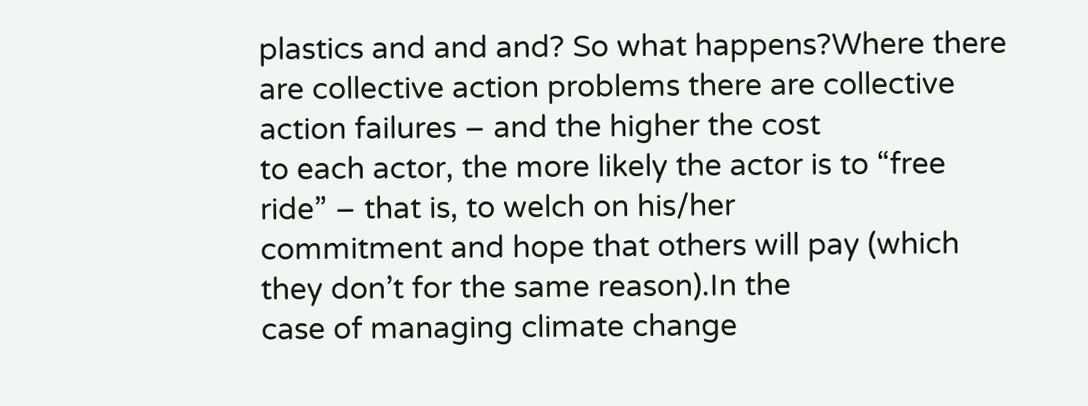plastics and and and? So what happens?Where there
are collective action problems there are collective action failures – and the higher the cost
to each actor, the more likely the actor is to “free ride” – that is, to welch on his/her
commitment and hope that others will pay (which they don’t for the same reason).In the
case of managing climate change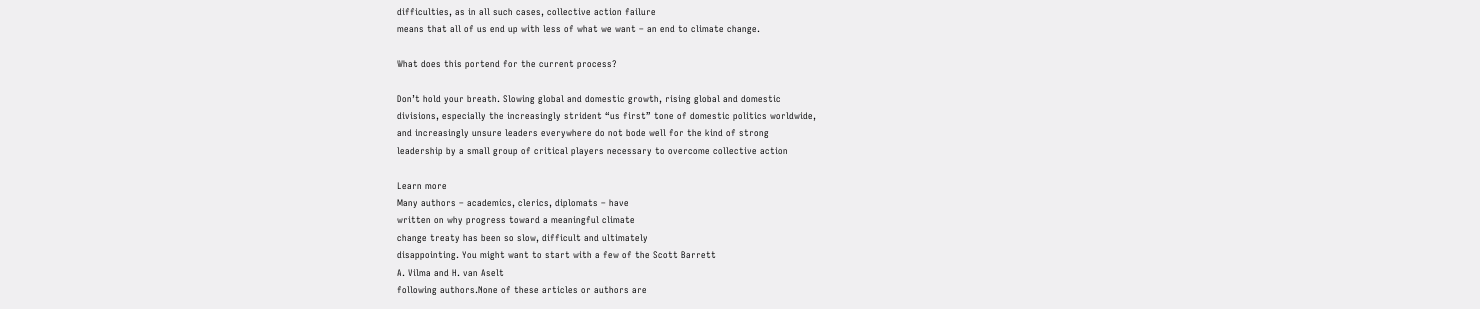difficulties, as in all such cases, collective action failure
means that all of us end up with less of what we want – an end to climate change.

What does this portend for the current process?

Don’t hold your breath. Slowing global and domestic growth, rising global and domestic
divisions, especially the increasingly strident “us first” tone of domestic politics worldwide,
and increasingly unsure leaders everywhere do not bode well for the kind of strong
leadership by a small group of critical players necessary to overcome collective action

Learn more
Many authors – academics, clerics, diplomats – have
written on why progress toward a meaningful climate
change treaty has been so slow, difficult and ultimately
disappointing. You might want to start with a few of the Scott Barrett
A. Vilma and H. van Aselt
following authors.None of these articles or authors are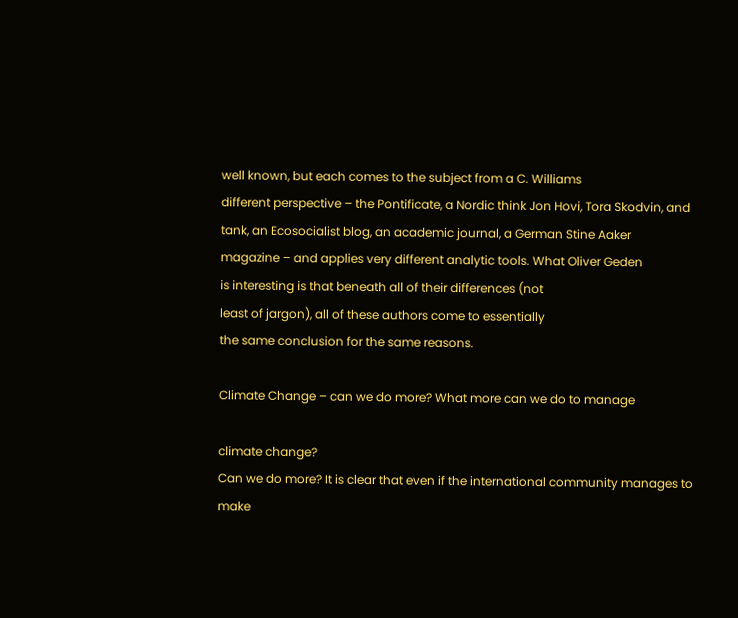well known, but each comes to the subject from a C. Williams
different perspective – the Pontificate, a Nordic think Jon Hovi, Tora Skodvin, and
tank, an Ecosocialist blog, an academic journal, a German Stine Aaker
magazine – and applies very different analytic tools. What Oliver Geden
is interesting is that beneath all of their differences (not
least of jargon), all of these authors come to essentially
the same conclusion for the same reasons.

Climate Change – can we do more? What more can we do to manage

climate change?
Can we do more? It is clear that even if the international community manages to make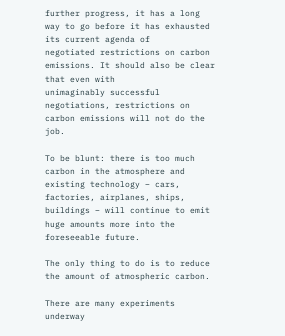further progress, it has a long way to go before it has exhausted its current agenda of
negotiated restrictions on carbon emissions. It should also be clear that even with
unimaginably successful negotiations, restrictions on carbon emissions will not do the job.

To be blunt: there is too much carbon in the atmosphere and existing technology – cars,
factories, airplanes, ships, buildings – will continue to emit huge amounts more into the
foreseeable future.

The only thing to do is to reduce the amount of atmospheric carbon.

There are many experiments underway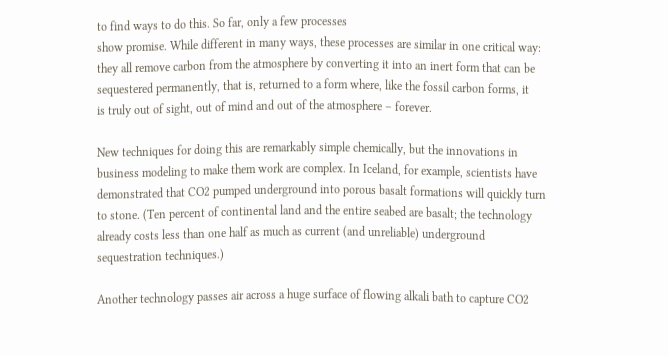to find ways to do this. So far, only a few processes
show promise. While different in many ways, these processes are similar in one critical way:
they all remove carbon from the atmosphere by converting it into an inert form that can be
sequestered permanently, that is, returned to a form where, like the fossil carbon forms, it
is truly out of sight, out of mind and out of the atmosphere – forever.

New techniques for doing this are remarkably simple chemically, but the innovations in
business modeling to make them work are complex. In Iceland, for example, scientists have
demonstrated that CO2 pumped underground into porous basalt formations will quickly turn
to stone. (Ten percent of continental land and the entire seabed are basalt; the technology
already costs less than one half as much as current (and unreliable) underground
sequestration techniques.)

Another technology passes air across a huge surface of flowing alkali bath to capture CO2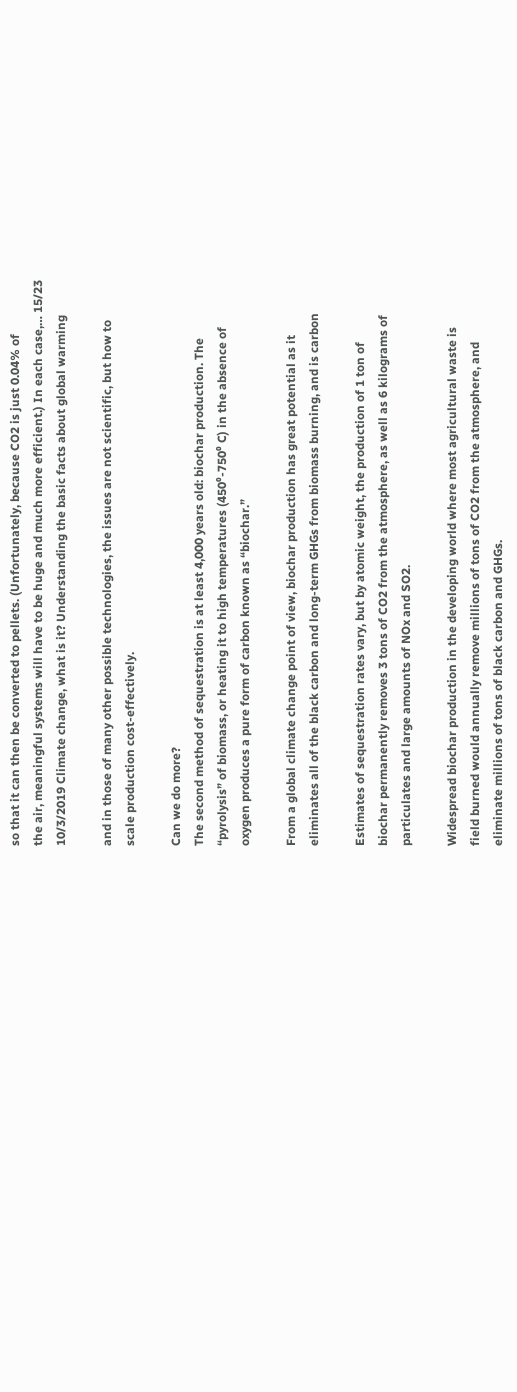so that it can then be converted to pellets. (Unfortunately, because CO2 is just 0.04% of
the air, meaningful systems will have to be huge and much more efficient.) In each case,… 15/23
10/3/2019 Climate change, what is it? Understanding the basic facts about global warming

and in those of many other possible technologies, the issues are not scientific, but how to
scale production cost-effectively.

Can we do more?
The second method of sequestration is at least 4,000 years old: biochar production. The
“pyrolysis” of biomass, or heating it to high temperatures (450⁰-750⁰ C) in the absence of
oxygen produces a pure form of carbon known as “biochar.”

From a global climate change point of view, biochar production has great potential as it
eliminates all of the black carbon and long-term GHGs from biomass burning, and is carbon

Estimates of sequestration rates vary, but by atomic weight, the production of 1 ton of
biochar permanently removes 3 tons of CO2 from the atmosphere, as well as 6 kilograms of
particulates and large amounts of NOx and SO2.

Widespread biochar production in the developing world where most agricultural waste is
field burned would annually remove millions of tons of CO2 from the atmosphere, and
eliminate millions of tons of black carbon and GHGs.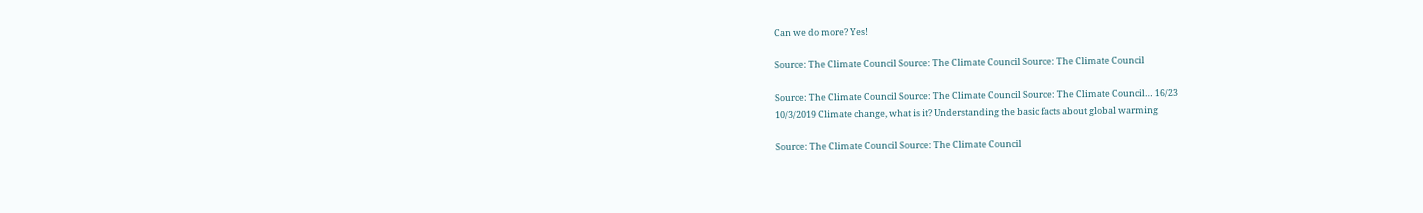Can we do more? Yes!

Source: The Climate Council Source: The Climate Council Source: The Climate Council

Source: The Climate Council Source: The Climate Council Source: The Climate Council… 16/23
10/3/2019 Climate change, what is it? Understanding the basic facts about global warming

Source: The Climate Council Source: The Climate Council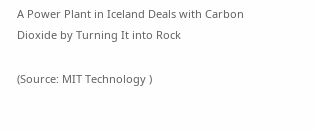A Power Plant in Iceland Deals with Carbon Dioxide by Turning It into Rock

(Source: MIT Technology )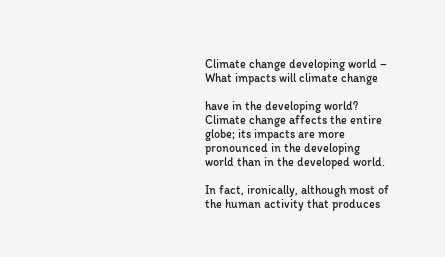Climate change developing world – What impacts will climate change

have in the developing world?
Climate change affects the entire globe; its impacts are more pronounced in the developing
world than in the developed world.

In fact, ironically, although most of the human activity that produces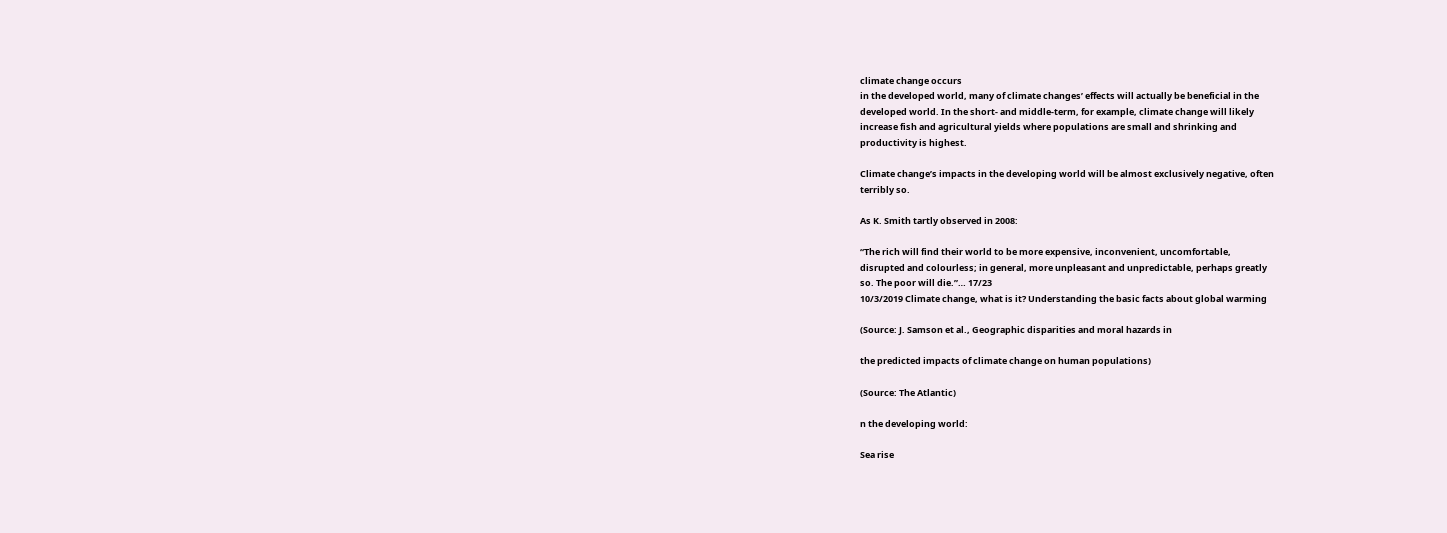climate change occurs
in the developed world, many of climate changes’ effects will actually be beneficial in the
developed world. In the short- and middle-term, for example, climate change will likely
increase fish and agricultural yields where populations are small and shrinking and
productivity is highest.

Climate change’s impacts in the developing world will be almost exclusively negative, often
terribly so.

As K. Smith tartly observed in 2008:

“The rich will find their world to be more expensive, inconvenient, uncomfortable,
disrupted and colourless; in general, more unpleasant and unpredictable, perhaps greatly
so. The poor will die.”… 17/23
10/3/2019 Climate change, what is it? Understanding the basic facts about global warming

(Source: J. Samson et al., Geographic disparities and moral hazards in

the predicted impacts of climate change on human populations)

(Source: The Atlantic)

n the developing world:

Sea rise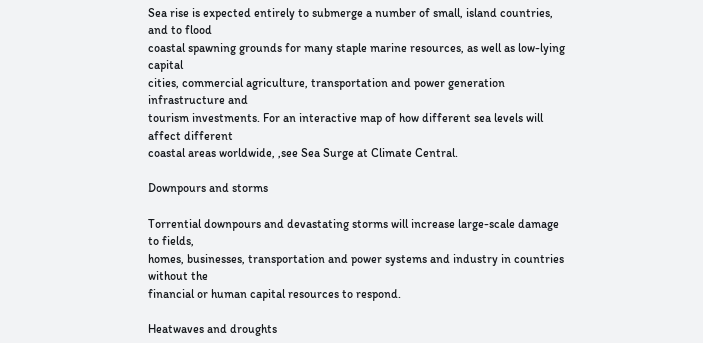Sea rise is expected entirely to submerge a number of small, island countries, and to flood
coastal spawning grounds for many staple marine resources, as well as low-lying capital
cities, commercial agriculture, transportation and power generation infrastructure and
tourism investments. For an interactive map of how different sea levels will affect different
coastal areas worldwide, ,see Sea Surge at Climate Central.

Downpours and storms

Torrential downpours and devastating storms will increase large-scale damage to fields,
homes, businesses, transportation and power systems and industry in countries without the
financial or human capital resources to respond.

Heatwaves and droughts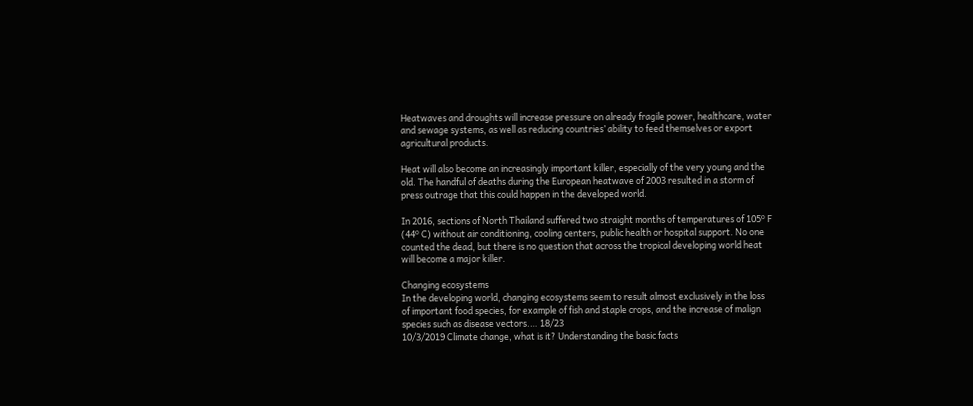Heatwaves and droughts will increase pressure on already fragile power, healthcare, water
and sewage systems, as well as reducing countries’ ability to feed themselves or export
agricultural products.

Heat will also become an increasingly important killer, especially of the very young and the
old. The handful of deaths during the European heatwave of 2003 resulted in a storm of
press outrage that this could happen in the developed world.

In 2016, sections of North Thailand suffered two straight months of temperatures of 105⁰ F
(44⁰ C) without air conditioning, cooling centers, public health or hospital support. No one
counted the dead, but there is no question that across the tropical developing world heat
will become a major killer.

Changing ecosystems
In the developing world, changing ecosystems seem to result almost exclusively in the loss
of important food species, for example of fish and staple crops, and the increase of malign
species such as disease vectors.… 18/23
10/3/2019 Climate change, what is it? Understanding the basic facts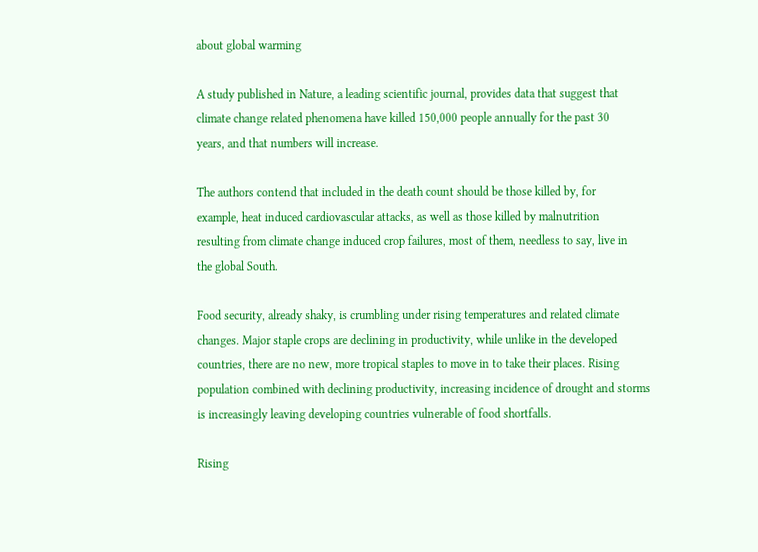about global warming

A study published in Nature, a leading scientific journal, provides data that suggest that
climate change related phenomena have killed 150,000 people annually for the past 30
years, and that numbers will increase.

The authors contend that included in the death count should be those killed by, for
example, heat induced cardiovascular attacks, as well as those killed by malnutrition
resulting from climate change induced crop failures, most of them, needless to say, live in
the global South.

Food security, already shaky, is crumbling under rising temperatures and related climate
changes. Major staple crops are declining in productivity, while unlike in the developed
countries, there are no new, more tropical staples to move in to take their places. Rising
population combined with declining productivity, increasing incidence of drought and storms
is increasingly leaving developing countries vulnerable of food shortfalls.

Rising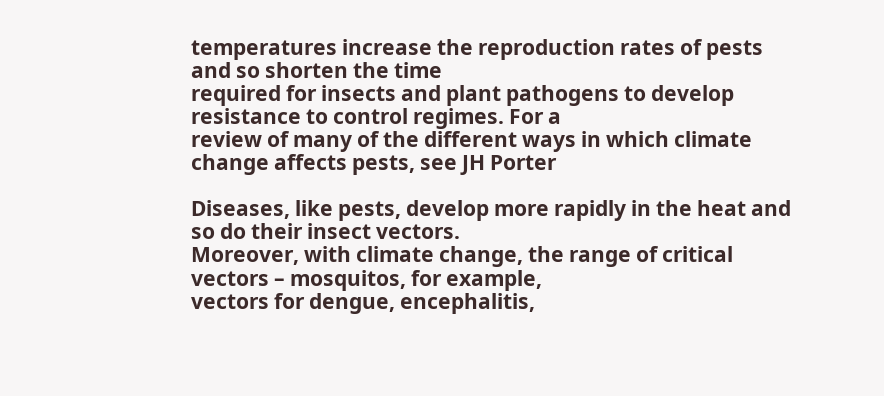temperatures increase the reproduction rates of pests and so shorten the time
required for insects and plant pathogens to develop resistance to control regimes. For a
review of many of the different ways in which climate change affects pests, see JH Porter

Diseases, like pests, develop more rapidly in the heat and so do their insect vectors.
Moreover, with climate change, the range of critical vectors – mosquitos, for example,
vectors for dengue, encephalitis,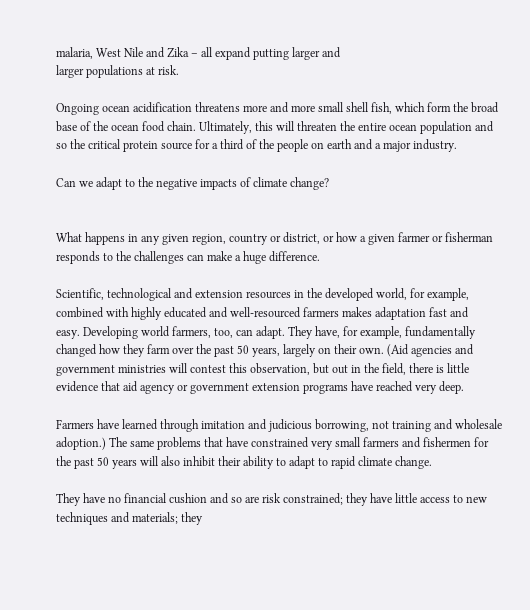malaria, West Nile and Zika – all expand putting larger and
larger populations at risk.

Ongoing ocean acidification threatens more and more small shell fish, which form the broad
base of the ocean food chain. Ultimately, this will threaten the entire ocean population and
so the critical protein source for a third of the people on earth and a major industry.

Can we adapt to the negative impacts of climate change?


What happens in any given region, country or district, or how a given farmer or fisherman
responds to the challenges can make a huge difference.

Scientific, technological and extension resources in the developed world, for example,
combined with highly educated and well-resourced farmers makes adaptation fast and
easy. Developing world farmers, too, can adapt. They have, for example, fundamentally
changed how they farm over the past 50 years, largely on their own. (Aid agencies and
government ministries will contest this observation, but out in the field, there is little
evidence that aid agency or government extension programs have reached very deep.

Farmers have learned through imitation and judicious borrowing, not training and wholesale
adoption.) The same problems that have constrained very small farmers and fishermen for
the past 50 years will also inhibit their ability to adapt to rapid climate change.

They have no financial cushion and so are risk constrained; they have little access to new
techniques and materials; they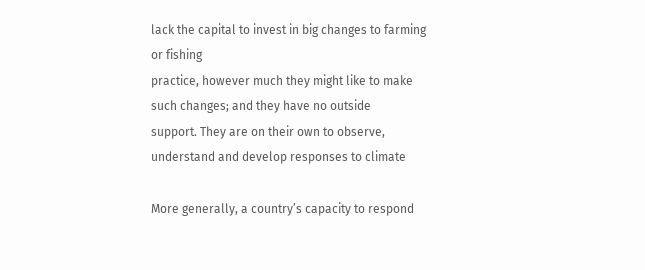lack the capital to invest in big changes to farming or fishing
practice, however much they might like to make such changes; and they have no outside
support. They are on their own to observe, understand and develop responses to climate

More generally, a country’s capacity to respond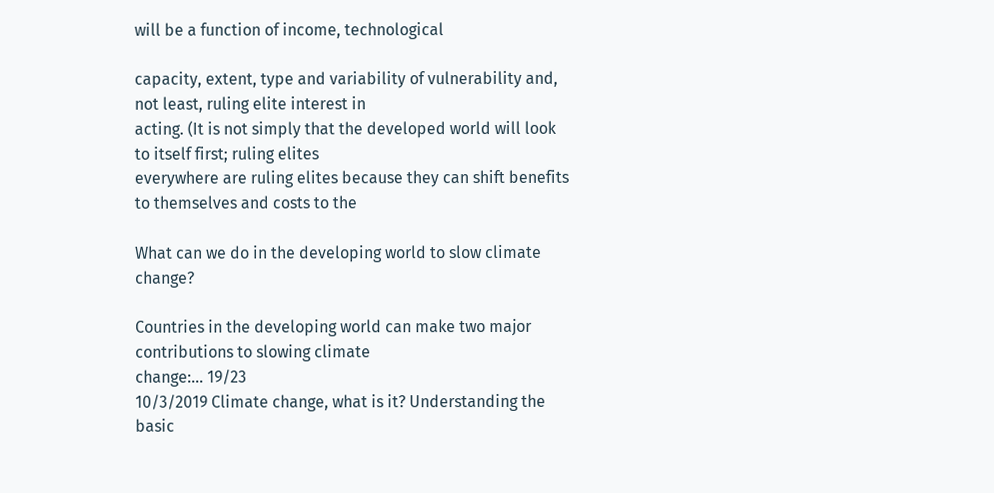will be a function of income, technological

capacity, extent, type and variability of vulnerability and, not least, ruling elite interest in
acting. (It is not simply that the developed world will look to itself first; ruling elites
everywhere are ruling elites because they can shift benefits to themselves and costs to the

What can we do in the developing world to slow climate change?

Countries in the developing world can make two major contributions to slowing climate
change:… 19/23
10/3/2019 Climate change, what is it? Understanding the basic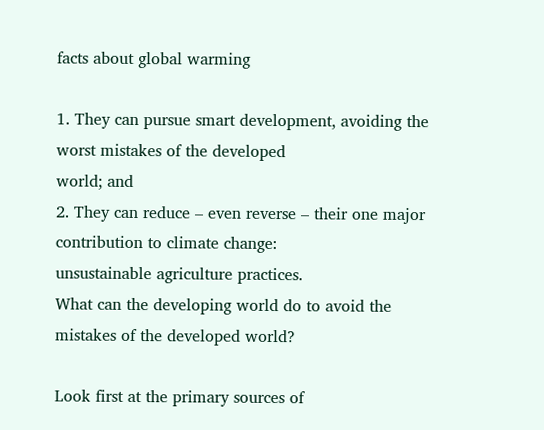facts about global warming

1. They can pursue smart development, avoiding the worst mistakes of the developed
world; and
2. They can reduce – even reverse – their one major contribution to climate change:
unsustainable agriculture practices.
What can the developing world do to avoid the mistakes of the developed world?

Look first at the primary sources of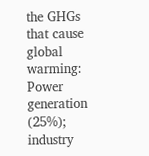the GHGs that cause global warming: Power generation
(25%); industry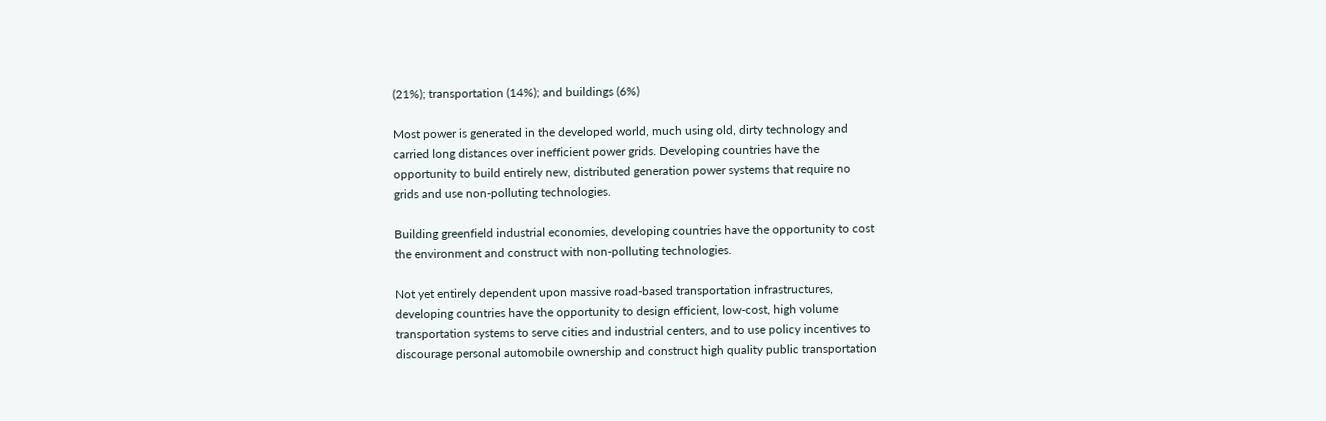(21%); transportation (14%); and buildings (6%)

Most power is generated in the developed world, much using old, dirty technology and
carried long distances over inefficient power grids. Developing countries have the
opportunity to build entirely new, distributed generation power systems that require no
grids and use non-polluting technologies.

Building greenfield industrial economies, developing countries have the opportunity to cost
the environment and construct with non-polluting technologies.

Not yet entirely dependent upon massive road-based transportation infrastructures,
developing countries have the opportunity to design efficient, low-cost, high volume
transportation systems to serve cities and industrial centers, and to use policy incentives to
discourage personal automobile ownership and construct high quality public transportation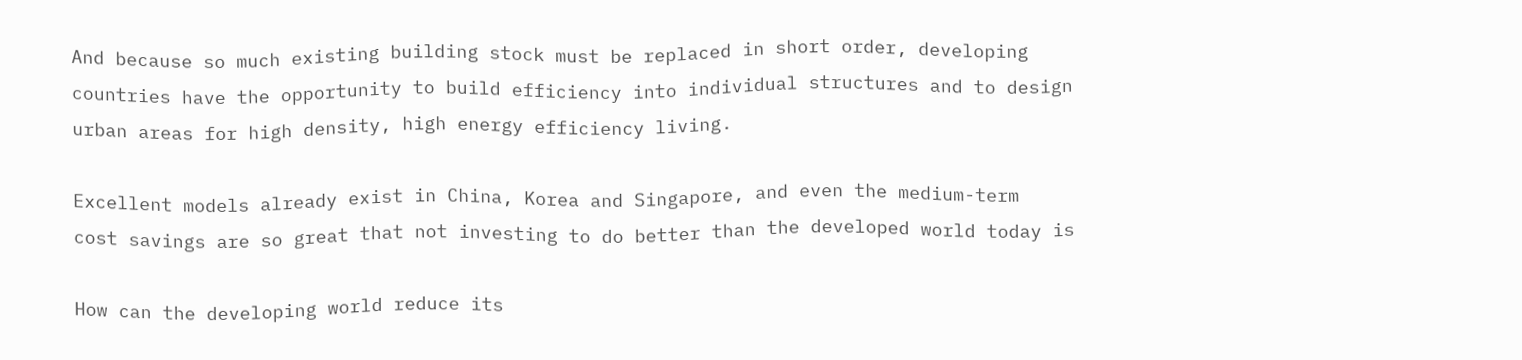And because so much existing building stock must be replaced in short order, developing
countries have the opportunity to build efficiency into individual structures and to design
urban areas for high density, high energy efficiency living.

Excellent models already exist in China, Korea and Singapore, and even the medium-term
cost savings are so great that not investing to do better than the developed world today is

How can the developing world reduce its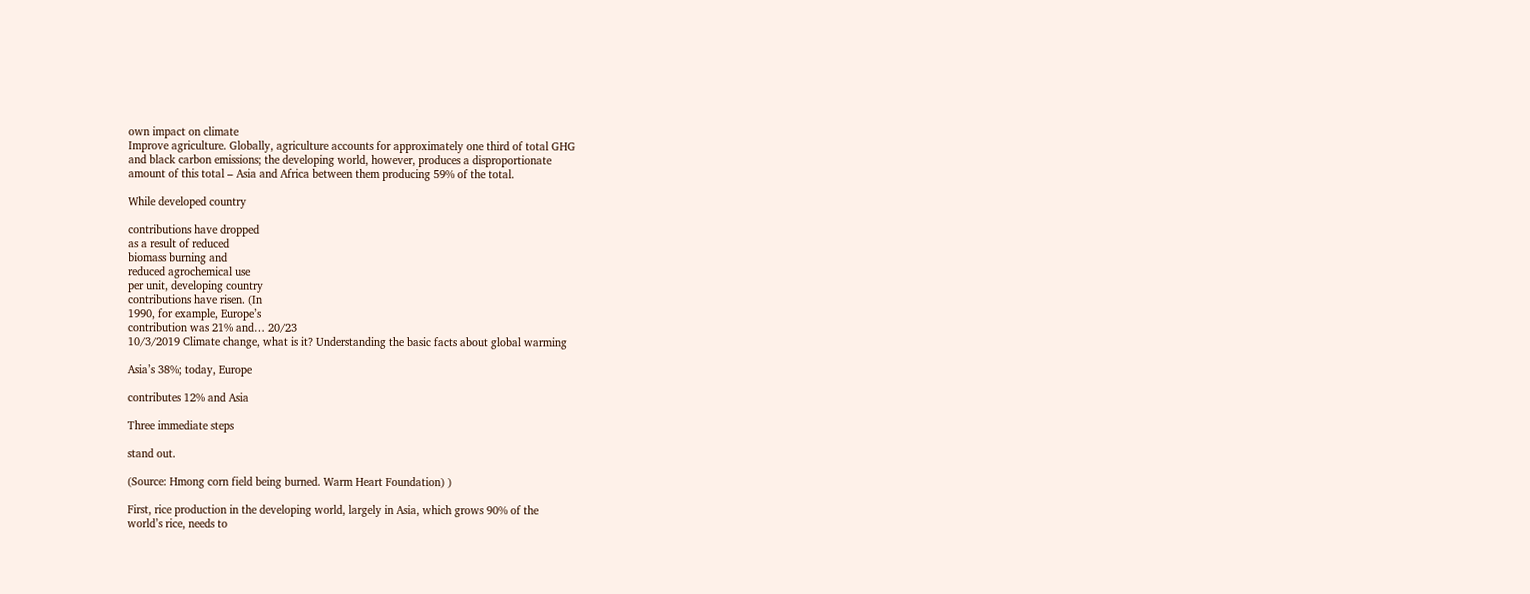own impact on climate
Improve agriculture. Globally, agriculture accounts for approximately one third of total GHG
and black carbon emissions; the developing world, however, produces a disproportionate
amount of this total – Asia and Africa between them producing 59% of the total.

While developed country

contributions have dropped
as a result of reduced
biomass burning and
reduced agrochemical use
per unit, developing country
contributions have risen. (In
1990, for example, Europe’s
contribution was 21% and… 20/23
10/3/2019 Climate change, what is it? Understanding the basic facts about global warming

Asia’s 38%; today, Europe

contributes 12% and Asia

Three immediate steps

stand out.

(Source: Hmong corn field being burned. Warm Heart Foundation) )

First, rice production in the developing world, largely in Asia, which grows 90% of the
world’s rice, needs to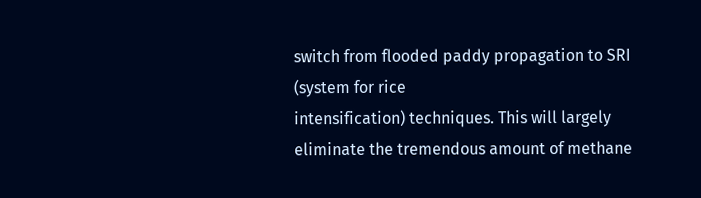switch from flooded paddy propagation to SRI (system for rice
intensification) techniques. This will largely eliminate the tremendous amount of methane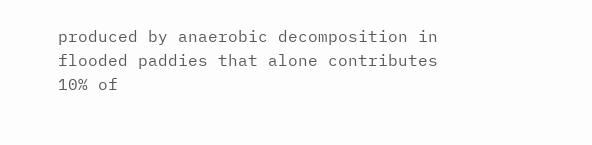produced by anaerobic decomposition in flooded paddies that alone contributes 10% of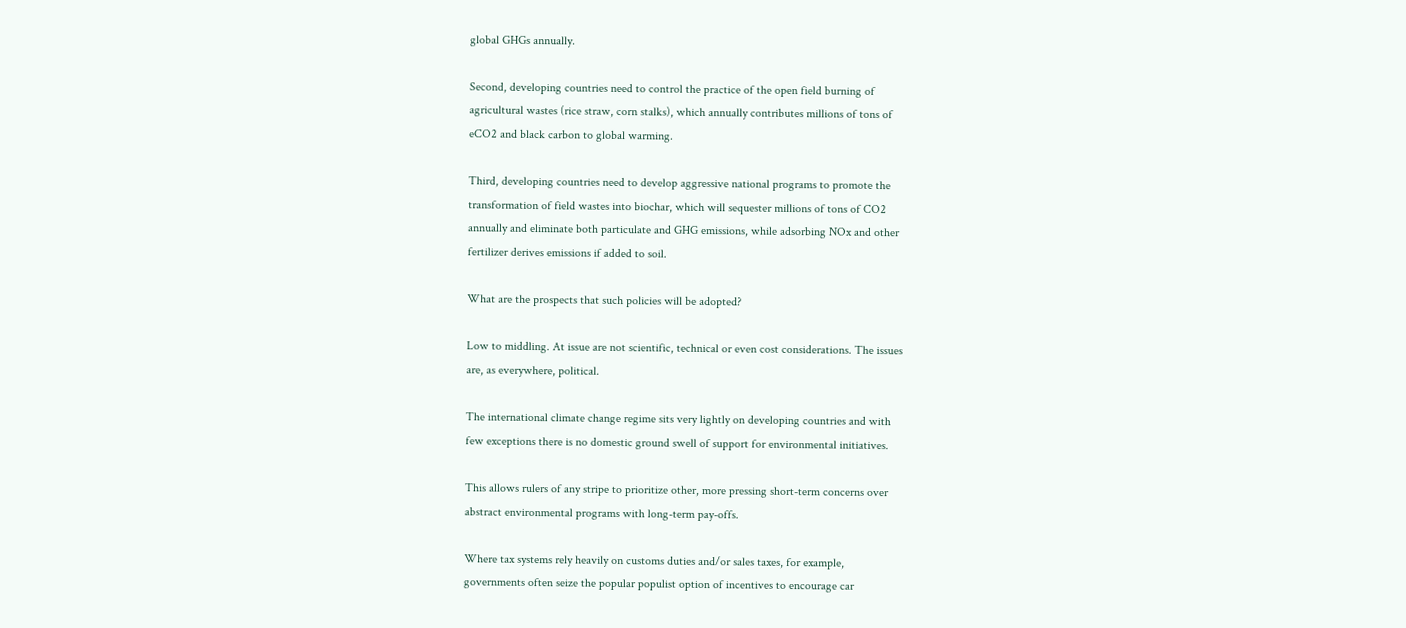global GHGs annually.

Second, developing countries need to control the practice of the open field burning of
agricultural wastes (rice straw, corn stalks), which annually contributes millions of tons of
eCO2 and black carbon to global warming.

Third, developing countries need to develop aggressive national programs to promote the
transformation of field wastes into biochar, which will sequester millions of tons of CO2
annually and eliminate both particulate and GHG emissions, while adsorbing NOx and other
fertilizer derives emissions if added to soil.

What are the prospects that such policies will be adopted?

Low to middling. At issue are not scientific, technical or even cost considerations. The issues
are, as everywhere, political.

The international climate change regime sits very lightly on developing countries and with
few exceptions there is no domestic ground swell of support for environmental initiatives.

This allows rulers of any stripe to prioritize other, more pressing short-term concerns over
abstract environmental programs with long-term pay-offs.

Where tax systems rely heavily on customs duties and/or sales taxes, for example,
governments often seize the popular populist option of incentives to encourage car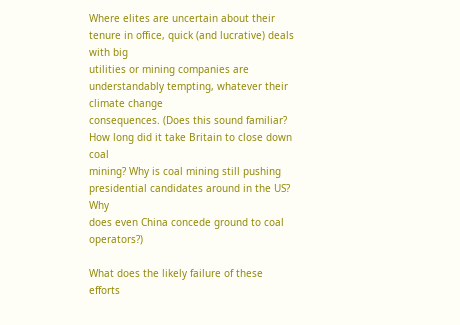Where elites are uncertain about their tenure in office, quick (and lucrative) deals with big
utilities or mining companies are understandably tempting, whatever their climate change
consequences. (Does this sound familiar? How long did it take Britain to close down coal
mining? Why is coal mining still pushing presidential candidates around in the US? Why
does even China concede ground to coal operators?)

What does the likely failure of these efforts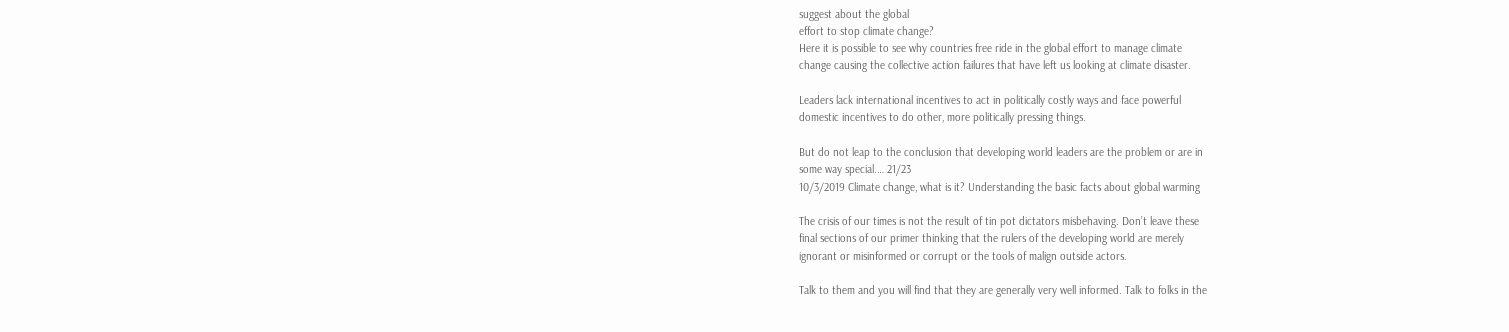suggest about the global
effort to stop climate change?
Here it is possible to see why countries free ride in the global effort to manage climate
change causing the collective action failures that have left us looking at climate disaster.

Leaders lack international incentives to act in politically costly ways and face powerful
domestic incentives to do other, more politically pressing things.

But do not leap to the conclusion that developing world leaders are the problem or are in
some way special.… 21/23
10/3/2019 Climate change, what is it? Understanding the basic facts about global warming

The crisis of our times is not the result of tin pot dictators misbehaving. Don’t leave these
final sections of our primer thinking that the rulers of the developing world are merely
ignorant or misinformed or corrupt or the tools of malign outside actors.

Talk to them and you will find that they are generally very well informed. Talk to folks in the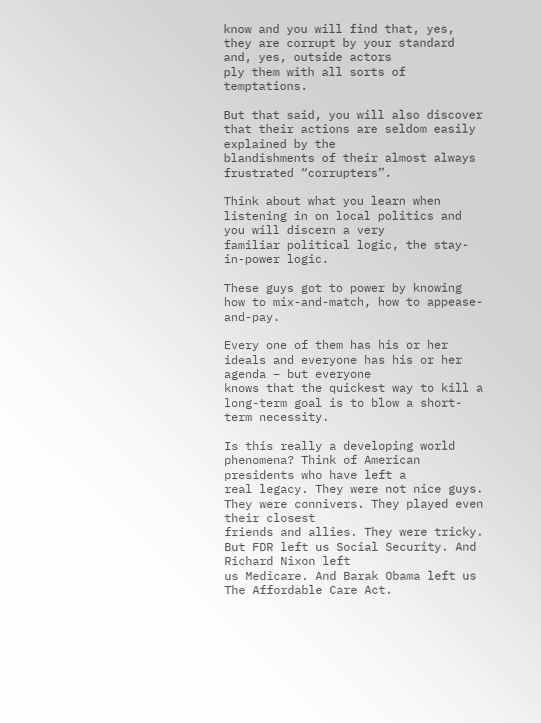know and you will find that, yes, they are corrupt by your standard and, yes, outside actors
ply them with all sorts of temptations.

But that said, you will also discover that their actions are seldom easily explained by the
blandishments of their almost always frustrated “corrupters”.

Think about what you learn when listening in on local politics and you will discern a very
familiar political logic, the stay-in-power logic.

These guys got to power by knowing how to mix-and-match, how to appease-and-pay.

Every one of them has his or her ideals and everyone has his or her agenda – but everyone
knows that the quickest way to kill a long-term goal is to blow a short-term necessity.

Is this really a developing world phenomena? Think of American presidents who have left a
real legacy. They were not nice guys. They were connivers. They played even their closest
friends and allies. They were tricky. But FDR left us Social Security. And Richard Nixon left
us Medicare. And Barak Obama left us The Affordable Care Act.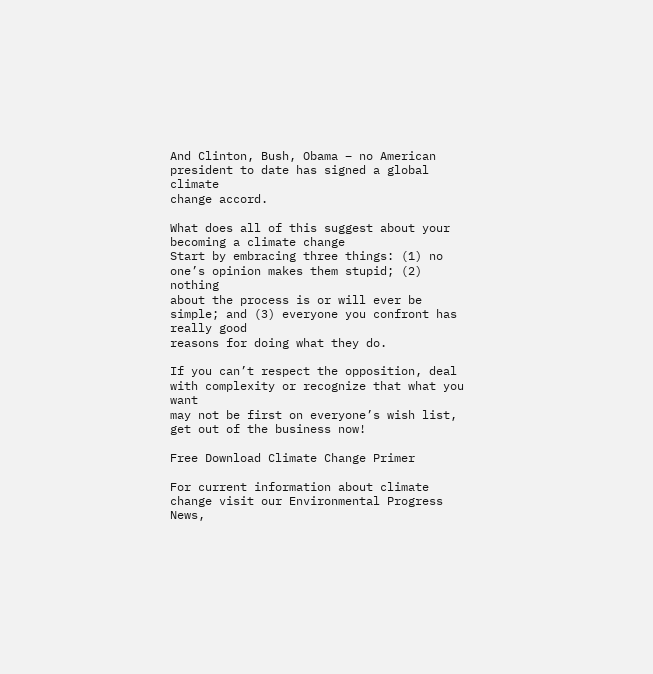And Clinton, Bush, Obama – no American president to date has signed a global climate
change accord.

What does all of this suggest about your becoming a climate change
Start by embracing three things: (1) no one’s opinion makes them stupid; (2) nothing
about the process is or will ever be simple; and (3) everyone you confront has really good
reasons for doing what they do.

If you can’t respect the opposition, deal with complexity or recognize that what you want
may not be first on everyone’s wish list, get out of the business now!

Free Download Climate Change Primer

For current information about climate change visit our Environmental Progress News,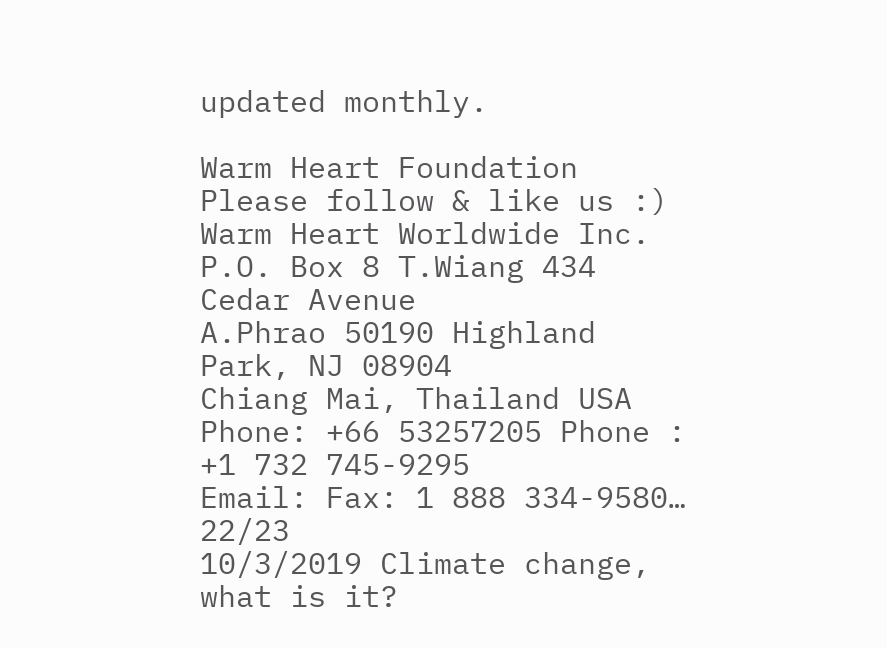updated monthly.

Warm Heart Foundation Please follow & like us :) Warm Heart Worldwide Inc.
P.O. Box 8 T.Wiang 434 Cedar Avenue
A.Phrao 50190 Highland Park, NJ 08904
Chiang Mai, Thailand USA
Phone: +66 53257205 Phone : +1 732 745-9295
Email: Fax: 1 888 334-9580… 22/23
10/3/2019 Climate change, what is it?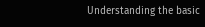Understanding the basic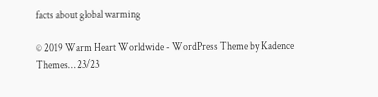facts about global warming

© 2019 Warm Heart Worldwide - WordPress Theme by Kadence Themes… 23/23